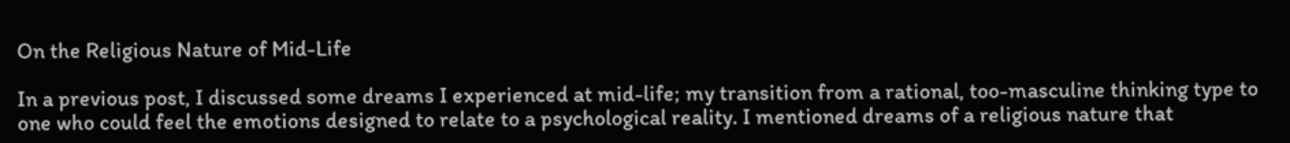On the Religious Nature of Mid-Life

In a previous post, I discussed some dreams I experienced at mid-life; my transition from a rational, too-masculine thinking type to one who could feel the emotions designed to relate to a psychological reality. I mentioned dreams of a religious nature that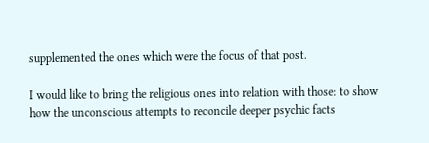supplemented the ones which were the focus of that post.

I would like to bring the religious ones into relation with those: to show how the unconscious attempts to reconcile deeper psychic facts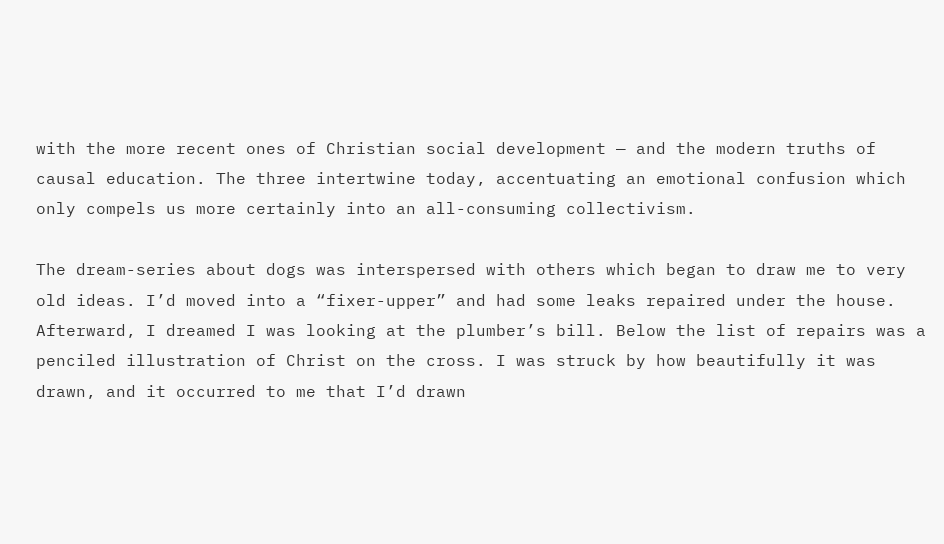with the more recent ones of Christian social development — and the modern truths of causal education. The three intertwine today, accentuating an emotional confusion which only compels us more certainly into an all-consuming collectivism.

The dream-series about dogs was interspersed with others which began to draw me to very old ideas. I’d moved into a “fixer-upper” and had some leaks repaired under the house. Afterward, I dreamed I was looking at the plumber’s bill. Below the list of repairs was a penciled illustration of Christ on the cross. I was struck by how beautifully it was drawn, and it occurred to me that I’d drawn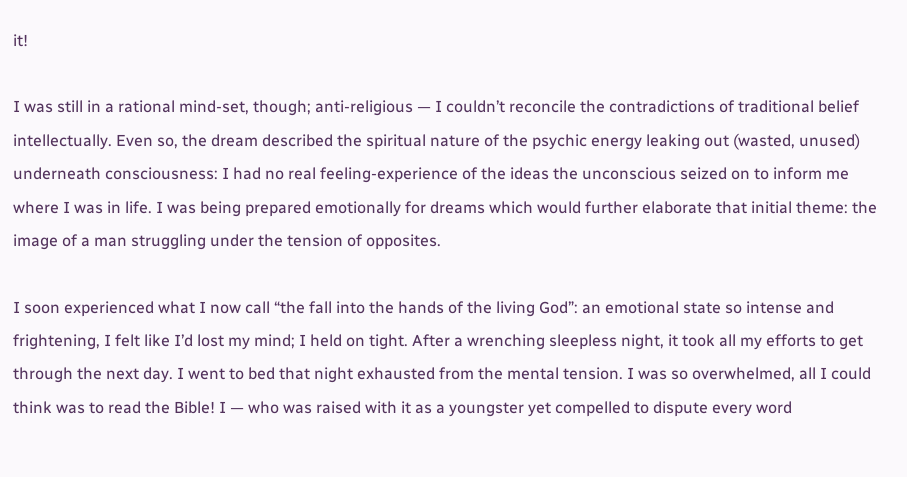it!

I was still in a rational mind-set, though; anti-religious — I couldn’t reconcile the contradictions of traditional belief intellectually. Even so, the dream described the spiritual nature of the psychic energy leaking out (wasted, unused) underneath consciousness: I had no real feeling-experience of the ideas the unconscious seized on to inform me where I was in life. I was being prepared emotionally for dreams which would further elaborate that initial theme: the image of a man struggling under the tension of opposites.

I soon experienced what I now call “the fall into the hands of the living God”: an emotional state so intense and frightening, I felt like I’d lost my mind; I held on tight. After a wrenching sleepless night, it took all my efforts to get through the next day. I went to bed that night exhausted from the mental tension. I was so overwhelmed, all I could think was to read the Bible! I — who was raised with it as a youngster yet compelled to dispute every word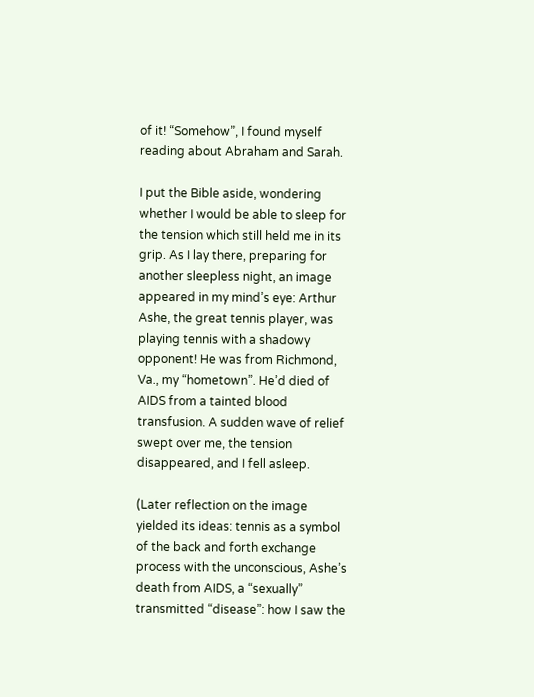of it! “Somehow”, I found myself reading about Abraham and Sarah.

I put the Bible aside, wondering whether I would be able to sleep for the tension which still held me in its grip. As I lay there, preparing for another sleepless night, an image appeared in my mind’s eye: Arthur Ashe, the great tennis player, was playing tennis with a shadowy opponent! He was from Richmond, Va., my “hometown”. He’d died of AIDS from a tainted blood transfusion. A sudden wave of relief swept over me, the tension disappeared, and I fell asleep.

(Later reflection on the image yielded its ideas: tennis as a symbol of the back and forth exchange process with the unconscious, Ashe’s death from AIDS, a “sexually” transmitted “disease”: how I saw the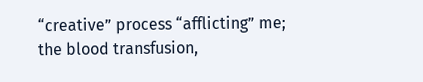“creative” process “afflicting” me; the blood transfusion,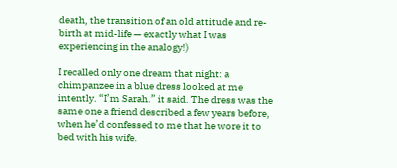death, the transition of an old attitude and re-birth at mid-life — exactly what I was experiencing in the analogy!)

I recalled only one dream that night: a chimpanzee in a blue dress looked at me intently. “I’m Sarah.” it said. The dress was the same one a friend described a few years before, when he’d confessed to me that he wore it to bed with his wife.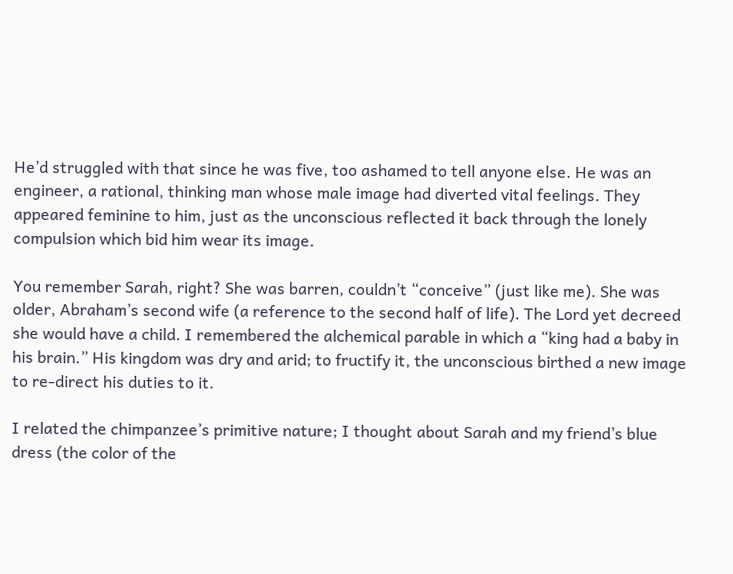He’d struggled with that since he was five, too ashamed to tell anyone else. He was an engineer, a rational, thinking man whose male image had diverted vital feelings. They appeared feminine to him, just as the unconscious reflected it back through the lonely compulsion which bid him wear its image.

You remember Sarah, right? She was barren, couldn’t “conceive” (just like me). She was older, Abraham’s second wife (a reference to the second half of life). The Lord yet decreed she would have a child. I remembered the alchemical parable in which a “king had a baby in his brain.” His kingdom was dry and arid; to fructify it, the unconscious birthed a new image to re-direct his duties to it.

I related the chimpanzee’s primitive nature; I thought about Sarah and my friend’s blue dress (the color of the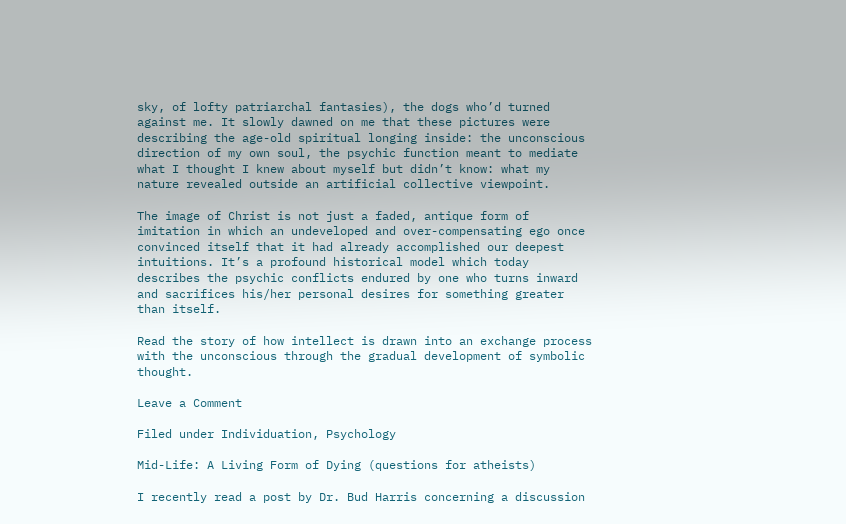sky, of lofty patriarchal fantasies), the dogs who’d turned against me. It slowly dawned on me that these pictures were describing the age-old spiritual longing inside: the unconscious direction of my own soul, the psychic function meant to mediate what I thought I knew about myself but didn’t know: what my nature revealed outside an artificial collective viewpoint.

The image of Christ is not just a faded, antique form of imitation in which an undeveloped and over-compensating ego once convinced itself that it had already accomplished our deepest intuitions. It’s a profound historical model which today describes the psychic conflicts endured by one who turns inward and sacrifices his/her personal desires for something greater than itself.

Read the story of how intellect is drawn into an exchange process with the unconscious through the gradual development of symbolic thought.

Leave a Comment

Filed under Individuation, Psychology

Mid-Life: A Living Form of Dying (questions for atheists)

I recently read a post by Dr. Bud Harris concerning a discussion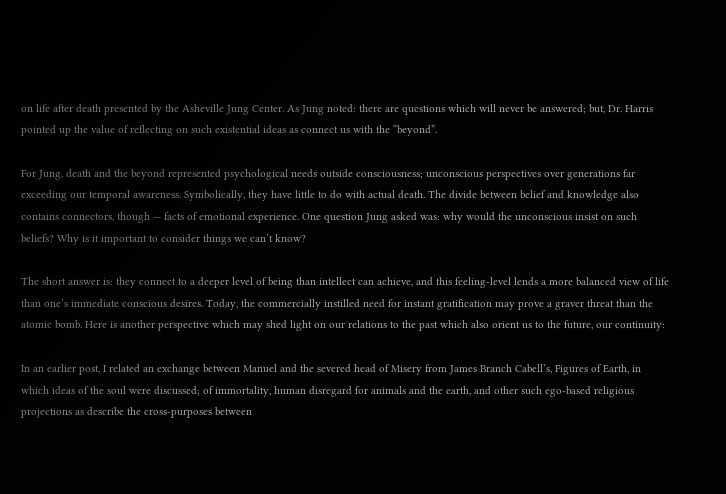on life after death presented by the Asheville Jung Center. As Jung noted: there are questions which will never be answered; but, Dr. Harris pointed up the value of reflecting on such existential ideas as connect us with the “beyond”.

For Jung, death and the beyond represented psychological needs outside consciousness; unconscious perspectives over generations far exceeding our temporal awareness. Symbolically, they have little to do with actual death. The divide between belief and knowledge also contains connectors, though — facts of emotional experience. One question Jung asked was: why would the unconscious insist on such beliefs? Why is it important to consider things we can’t know?

The short answer is: they connect to a deeper level of being than intellect can achieve, and this feeling-level lends a more balanced view of life than one’s immediate conscious desires. Today, the commercially instilled need for instant gratification may prove a graver threat than the atomic bomb. Here is another perspective which may shed light on our relations to the past which also orient us to the future, our continuity:

In an earlier post, I related an exchange between Manuel and the severed head of Misery from James Branch Cabell’s, Figures of Earth, in which ideas of the soul were discussed; of immortality, human disregard for animals and the earth, and other such ego-based religious projections as describe the cross-purposes between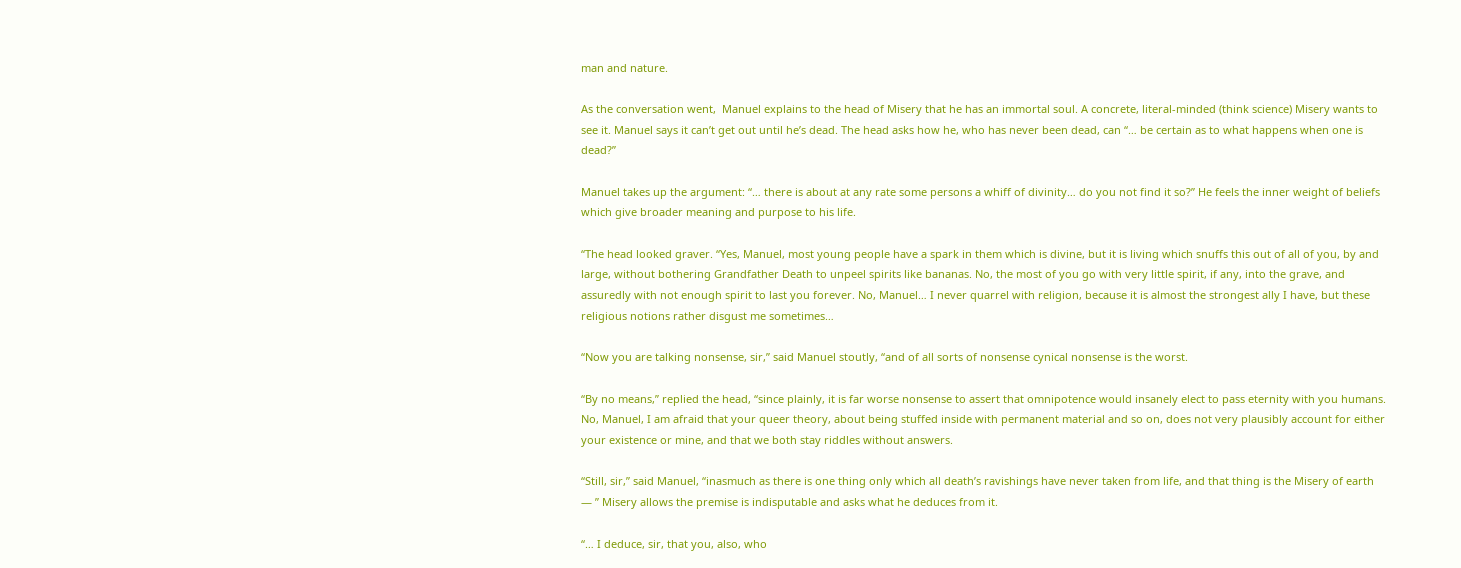man and nature.

As the conversation went,  Manuel explains to the head of Misery that he has an immortal soul. A concrete, literal-minded (think science) Misery wants to see it. Manuel says it can’t get out until he’s dead. The head asks how he, who has never been dead, can “… be certain as to what happens when one is dead?”

Manuel takes up the argument: “… there is about at any rate some persons a whiff of divinity… do you not find it so?” He feels the inner weight of beliefs which give broader meaning and purpose to his life.

“The head looked graver. “Yes, Manuel, most young people have a spark in them which is divine, but it is living which snuffs this out of all of you, by and large, without bothering Grandfather Death to unpeel spirits like bananas. No, the most of you go with very little spirit, if any, into the grave, and assuredly with not enough spirit to last you forever. No, Manuel… I never quarrel with religion, because it is almost the strongest ally I have, but these religious notions rather disgust me sometimes…

“Now you are talking nonsense, sir,” said Manuel stoutly, “and of all sorts of nonsense cynical nonsense is the worst.

“By no means,” replied the head, “since plainly, it is far worse nonsense to assert that omnipotence would insanely elect to pass eternity with you humans. No, Manuel, I am afraid that your queer theory, about being stuffed inside with permanent material and so on, does not very plausibly account for either your existence or mine, and that we both stay riddles without answers.

“Still, sir,” said Manuel, “inasmuch as there is one thing only which all death’s ravishings have never taken from life, and that thing is the Misery of earth — ” Misery allows the premise is indisputable and asks what he deduces from it.

“… I deduce, sir, that you, also, who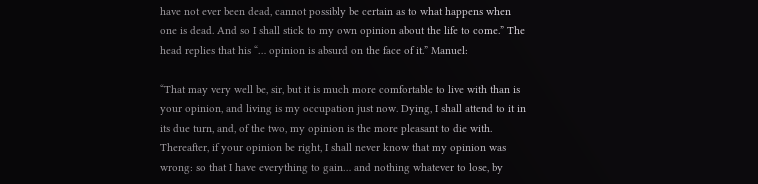have not ever been dead, cannot possibly be certain as to what happens when one is dead. And so I shall stick to my own opinion about the life to come.” The head replies that his “… opinion is absurd on the face of it.” Manuel:

“That may very well be, sir, but it is much more comfortable to live with than is your opinion, and living is my occupation just now. Dying, I shall attend to it in its due turn, and, of the two, my opinion is the more pleasant to die with. Thereafter, if your opinion be right, I shall never know that my opinion was wrong: so that I have everything to gain… and nothing whatever to lose, by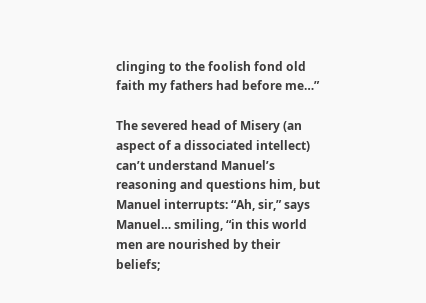clinging to the foolish fond old faith my fathers had before me…”

The severed head of Misery (an aspect of a dissociated intellect) can’t understand Manuel’s reasoning and questions him, but Manuel interrupts: “Ah, sir,” says Manuel… smiling, “in this world men are nourished by their beliefs;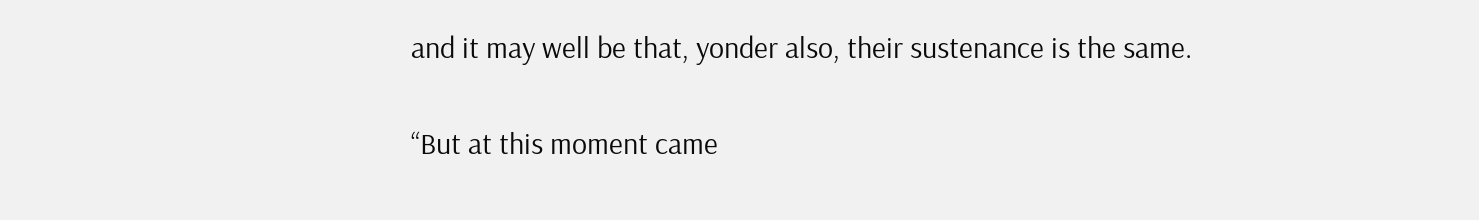and it may well be that, yonder also, their sustenance is the same.

“But at this moment came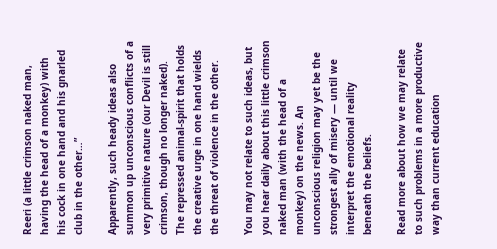Reeri (a little crimson naked man, having the head of a monkey) with his cock in one hand and his gnarled club in the other…”

Apparently, such heady ideas also summon up unconscious conflicts of a very primitive nature (our Devil is still crimson, though no longer naked). The repressed animal-spirit that holds the creative urge in one hand wields the threat of violence in the other.

You may not relate to such ideas, but you hear daily about this little crimson naked man (with the head of a monkey) on the news. An unconscious religion may yet be the strongest ally of misery — until we interpret the emotional reality beneath the beliefs.

Read more about how we may relate to such problems in a more productive way than current education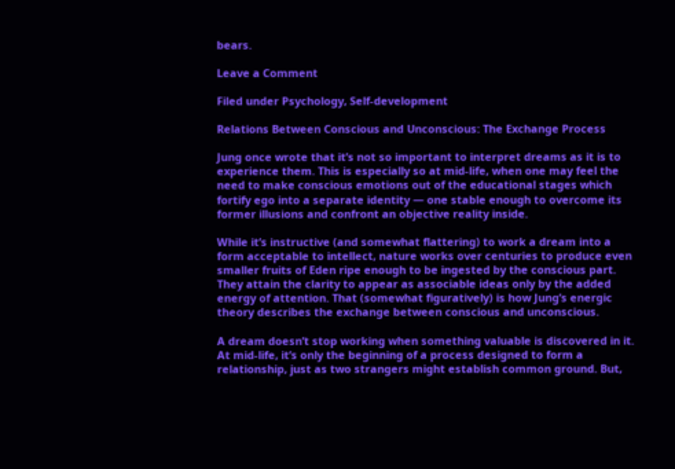bears.

Leave a Comment

Filed under Psychology, Self-development

Relations Between Conscious and Unconscious: The Exchange Process

Jung once wrote that it’s not so important to interpret dreams as it is to experience them. This is especially so at mid-life, when one may feel the need to make conscious emotions out of the educational stages which fortify ego into a separate identity — one stable enough to overcome its former illusions and confront an objective reality inside.

While it’s instructive (and somewhat flattering) to work a dream into a form acceptable to intellect, nature works over centuries to produce even smaller fruits of Eden ripe enough to be ingested by the conscious part. They attain the clarity to appear as associable ideas only by the added energy of attention. That (somewhat figuratively) is how Jung’s energic theory describes the exchange between conscious and unconscious.

A dream doesn’t stop working when something valuable is discovered in it. At mid-life, it’s only the beginning of a process designed to form a relationship, just as two strangers might establish common ground. But,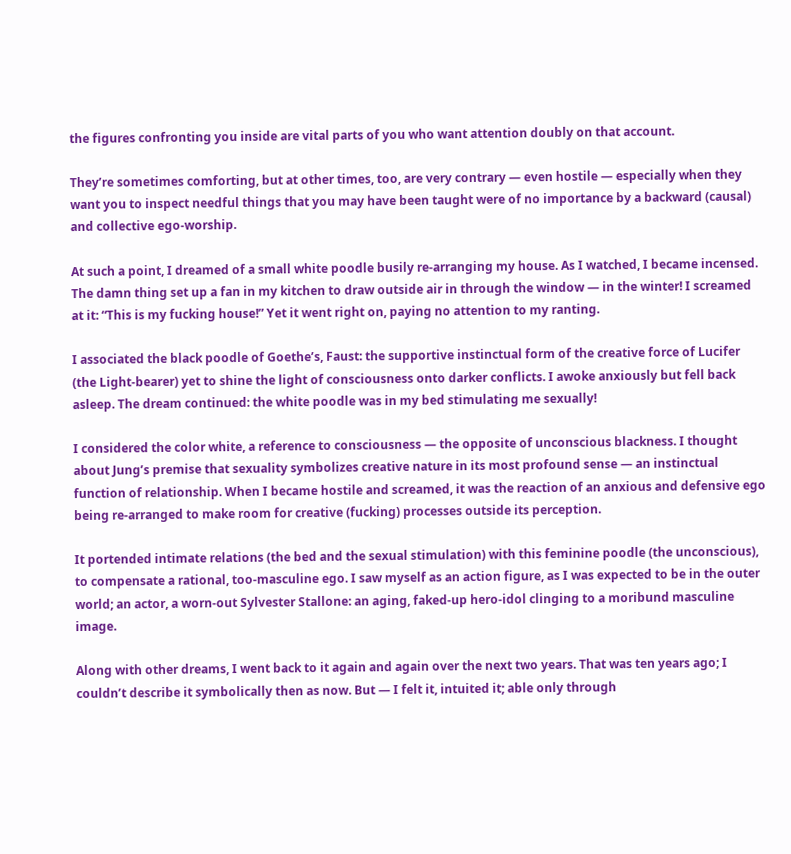the figures confronting you inside are vital parts of you who want attention doubly on that account.

They’re sometimes comforting, but at other times, too, are very contrary — even hostile — especially when they want you to inspect needful things that you may have been taught were of no importance by a backward (causal) and collective ego-worship.

At such a point, I dreamed of a small white poodle busily re-arranging my house. As I watched, I became incensed. The damn thing set up a fan in my kitchen to draw outside air in through the window — in the winter! I screamed at it: “This is my fucking house!” Yet it went right on, paying no attention to my ranting.

I associated the black poodle of Goethe’s, Faust: the supportive instinctual form of the creative force of Lucifer (the Light-bearer) yet to shine the light of consciousness onto darker conflicts. I awoke anxiously but fell back asleep. The dream continued: the white poodle was in my bed stimulating me sexually!

I considered the color white, a reference to consciousness — the opposite of unconscious blackness. I thought about Jung’s premise that sexuality symbolizes creative nature in its most profound sense — an instinctual function of relationship. When I became hostile and screamed, it was the reaction of an anxious and defensive ego being re-arranged to make room for creative (fucking) processes outside its perception.

It portended intimate relations (the bed and the sexual stimulation) with this feminine poodle (the unconscious), to compensate a rational, too-masculine ego. I saw myself as an action figure, as I was expected to be in the outer world; an actor, a worn-out Sylvester Stallone: an aging, faked-up hero-idol clinging to a moribund masculine image.

Along with other dreams, I went back to it again and again over the next two years. That was ten years ago; I couldn’t describe it symbolically then as now. But — I felt it, intuited it; able only through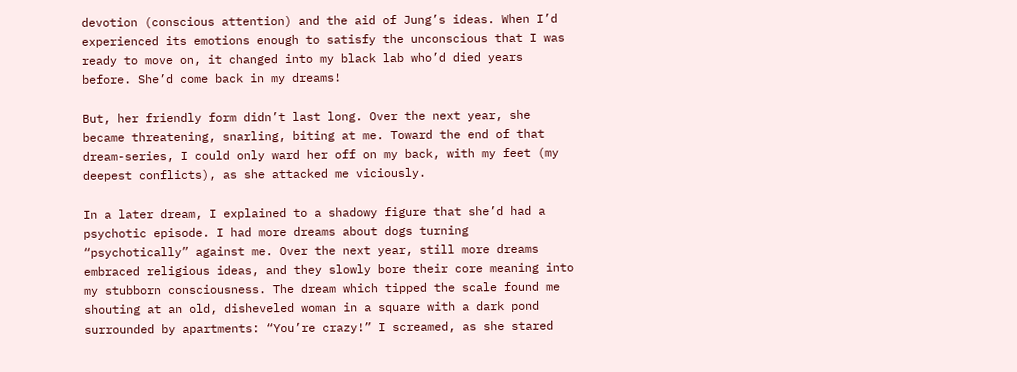devotion (conscious attention) and the aid of Jung’s ideas. When I’d experienced its emotions enough to satisfy the unconscious that I was ready to move on, it changed into my black lab who’d died years before. She’d come back in my dreams!

But, her friendly form didn’t last long. Over the next year, she became threatening, snarling, biting at me. Toward the end of that dream-series, I could only ward her off on my back, with my feet (my deepest conflicts), as she attacked me viciously.

In a later dream, I explained to a shadowy figure that she’d had a psychotic episode. I had more dreams about dogs turning “psychotically” against me. Over the next year, still more dreams embraced religious ideas, and they slowly bore their core meaning into my stubborn consciousness. The dream which tipped the scale found me shouting at an old, disheveled woman in a square with a dark pond surrounded by apartments: “You’re crazy!” I screamed, as she stared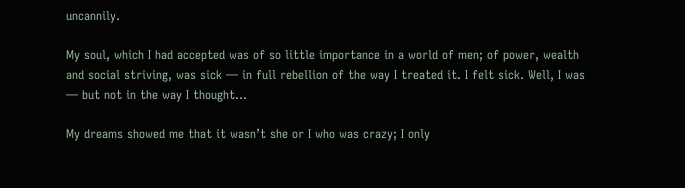uncannily.

My soul, which I had accepted was of so little importance in a world of men; of power, wealth and social striving, was sick — in full rebellion of the way I treated it. I felt sick. Well, I was — but not in the way I thought…

My dreams showed me that it wasn’t she or I who was crazy; I only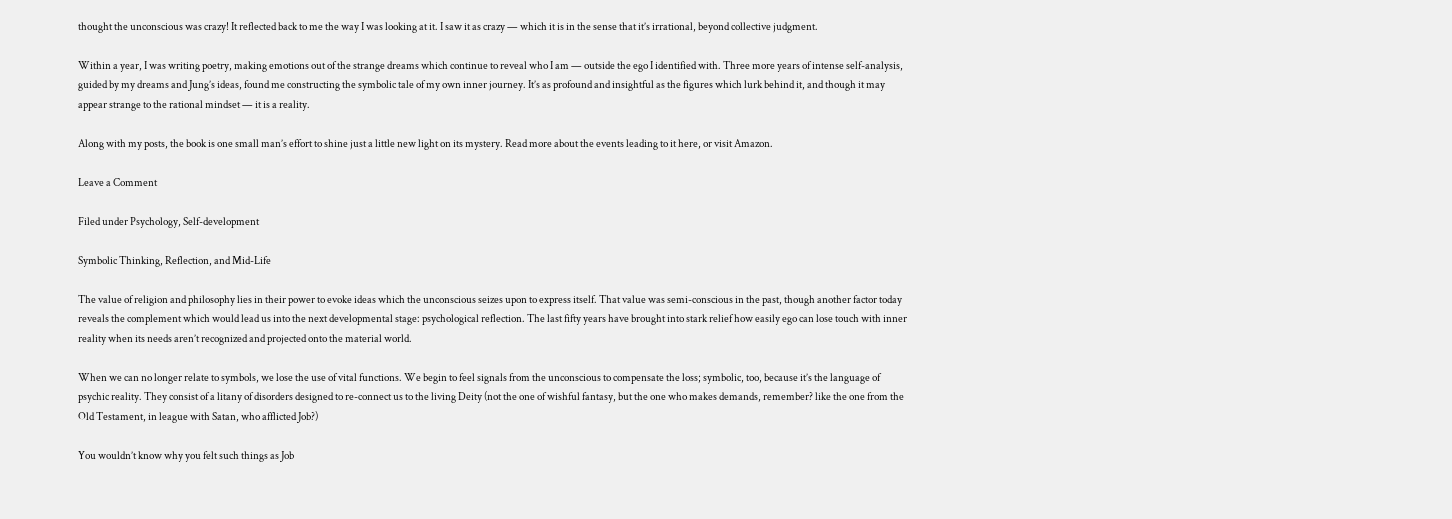thought the unconscious was crazy! It reflected back to me the way I was looking at it. I saw it as crazy — which it is in the sense that it’s irrational, beyond collective judgment.

Within a year, I was writing poetry, making emotions out of the strange dreams which continue to reveal who I am — outside the ego I identified with. Three more years of intense self-analysis, guided by my dreams and Jung’s ideas, found me constructing the symbolic tale of my own inner journey. It’s as profound and insightful as the figures which lurk behind it, and though it may appear strange to the rational mindset — it is a reality.

Along with my posts, the book is one small man’s effort to shine just a little new light on its mystery. Read more about the events leading to it here, or visit Amazon.

Leave a Comment

Filed under Psychology, Self-development

Symbolic Thinking, Reflection, and Mid-Life

The value of religion and philosophy lies in their power to evoke ideas which the unconscious seizes upon to express itself. That value was semi-conscious in the past, though another factor today reveals the complement which would lead us into the next developmental stage: psychological reflection. The last fifty years have brought into stark relief how easily ego can lose touch with inner reality when its needs aren’t recognized and projected onto the material world.

When we can no longer relate to symbols, we lose the use of vital functions. We begin to feel signals from the unconscious to compensate the loss; symbolic, too, because it’s the language of psychic reality. They consist of a litany of disorders designed to re-connect us to the living Deity (not the one of wishful fantasy, but the one who makes demands, remember? like the one from the Old Testament, in league with Satan, who afflicted Job?)

You wouldn’t know why you felt such things as Job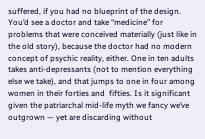suffered, if you had no blueprint of the design. You’d see a doctor and take “medicine” for problems that were conceived materially (just like in the old story), because the doctor had no modern concept of psychic reality, either. One in ten adults takes anti-depressants (not to mention everything else we take), and that jumps to one in four among women in their forties and  fifties. Is it significant given the patriarchal mid-life myth we fancy we’ve outgrown — yet are discarding without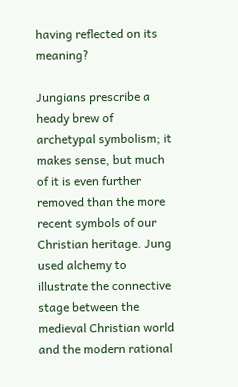having reflected on its meaning?

Jungians prescribe a heady brew of archetypal symbolism; it makes sense, but much of it is even further removed than the more recent symbols of our Christian heritage. Jung used alchemy to illustrate the connective stage between the medieval Christian world and the modern rational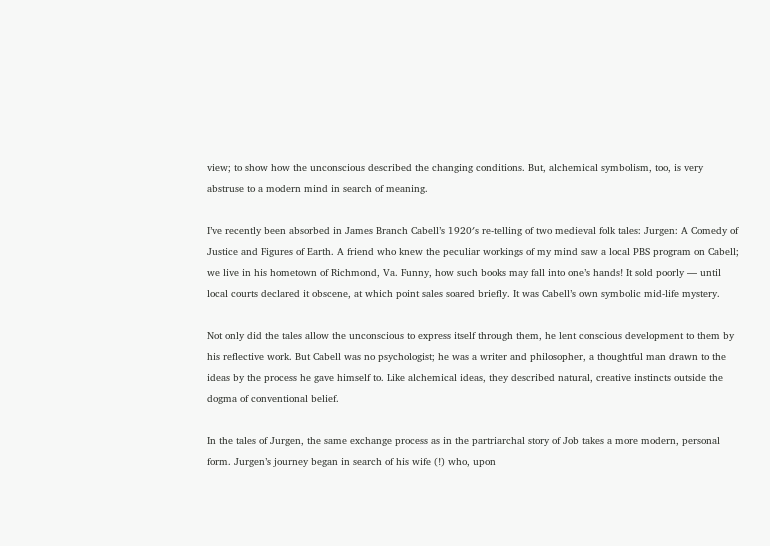view; to show how the unconscious described the changing conditions. But, alchemical symbolism, too, is very abstruse to a modern mind in search of meaning.

I’ve recently been absorbed in James Branch Cabell’s 1920′s re-telling of two medieval folk tales: Jurgen: A Comedy of Justice and Figures of Earth. A friend who knew the peculiar workings of my mind saw a local PBS program on Cabell; we live in his hometown of Richmond, Va. Funny, how such books may fall into one’s hands! It sold poorly — until local courts declared it obscene, at which point sales soared briefly. It was Cabell’s own symbolic mid-life mystery.

Not only did the tales allow the unconscious to express itself through them, he lent conscious development to them by his reflective work. But Cabell was no psychologist; he was a writer and philosopher, a thoughtful man drawn to the ideas by the process he gave himself to. Like alchemical ideas, they described natural, creative instincts outside the dogma of conventional belief.

In the tales of Jurgen, the same exchange process as in the partriarchal story of Job takes a more modern, personal form. Jurgen’s journey began in search of his wife (!) who, upon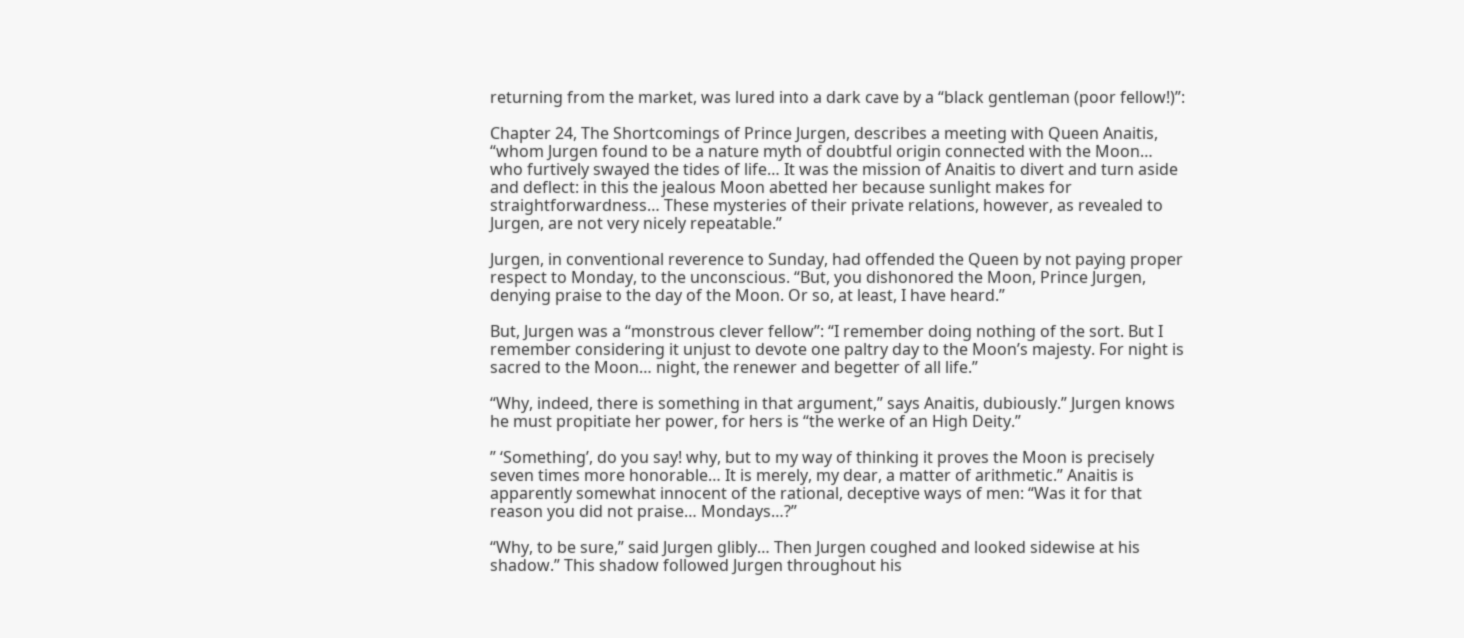returning from the market, was lured into a dark cave by a “black gentleman (poor fellow!)”:

Chapter 24, The Shortcomings of Prince Jurgen, describes a meeting with Queen Anaitis, “whom Jurgen found to be a nature myth of doubtful origin connected with the Moon… who furtively swayed the tides of life… It was the mission of Anaitis to divert and turn aside and deflect: in this the jealous Moon abetted her because sunlight makes for straightforwardness… These mysteries of their private relations, however, as revealed to Jurgen, are not very nicely repeatable.”

Jurgen, in conventional reverence to Sunday, had offended the Queen by not paying proper respect to Monday, to the unconscious. “But, you dishonored the Moon, Prince Jurgen, denying praise to the day of the Moon. Or so, at least, I have heard.”

But, Jurgen was a “monstrous clever fellow”: “I remember doing nothing of the sort. But I remember considering it unjust to devote one paltry day to the Moon’s majesty. For night is sacred to the Moon… night, the renewer and begetter of all life.”

“Why, indeed, there is something in that argument,” says Anaitis, dubiously.” Jurgen knows he must propitiate her power, for hers is “the werke of an High Deity.”

” ‘Something’, do you say! why, but to my way of thinking it proves the Moon is precisely seven times more honorable… It is merely, my dear, a matter of arithmetic.” Anaitis is apparently somewhat innocent of the rational, deceptive ways of men: “Was it for that reason you did not praise… Mondays…?”

“Why, to be sure,” said Jurgen glibly… Then Jurgen coughed and looked sidewise at his shadow.” This shadow followed Jurgen throughout his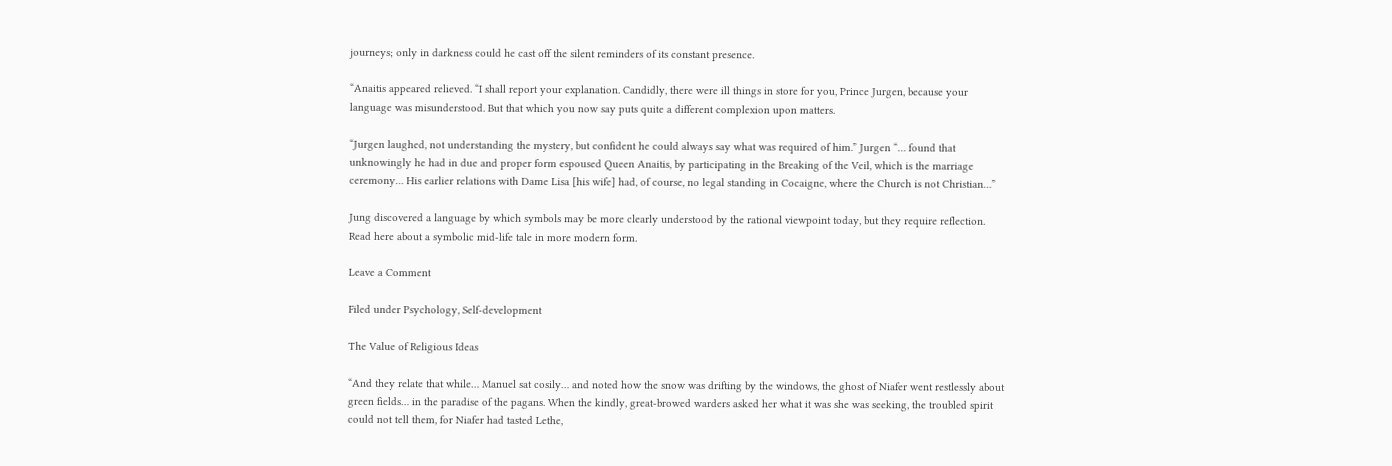journeys; only in darkness could he cast off the silent reminders of its constant presence.

“Anaitis appeared relieved. “I shall report your explanation. Candidly, there were ill things in store for you, Prince Jurgen, because your language was misunderstood. But that which you now say puts quite a different complexion upon matters.

“Jurgen laughed, not understanding the mystery, but confident he could always say what was required of him.” Jurgen “… found that unknowingly he had in due and proper form espoused Queen Anaitis, by participating in the Breaking of the Veil, which is the marriage ceremony… His earlier relations with Dame Lisa [his wife] had, of course, no legal standing in Cocaigne, where the Church is not Christian…”

Jung discovered a language by which symbols may be more clearly understood by the rational viewpoint today, but they require reflection. Read here about a symbolic mid-life tale in more modern form.

Leave a Comment

Filed under Psychology, Self-development

The Value of Religious Ideas

“And they relate that while… Manuel sat cosily… and noted how the snow was drifting by the windows, the ghost of Niafer went restlessly about green fields… in the paradise of the pagans. When the kindly, great-browed warders asked her what it was she was seeking, the troubled spirit could not tell them, for Niafer had tasted Lethe,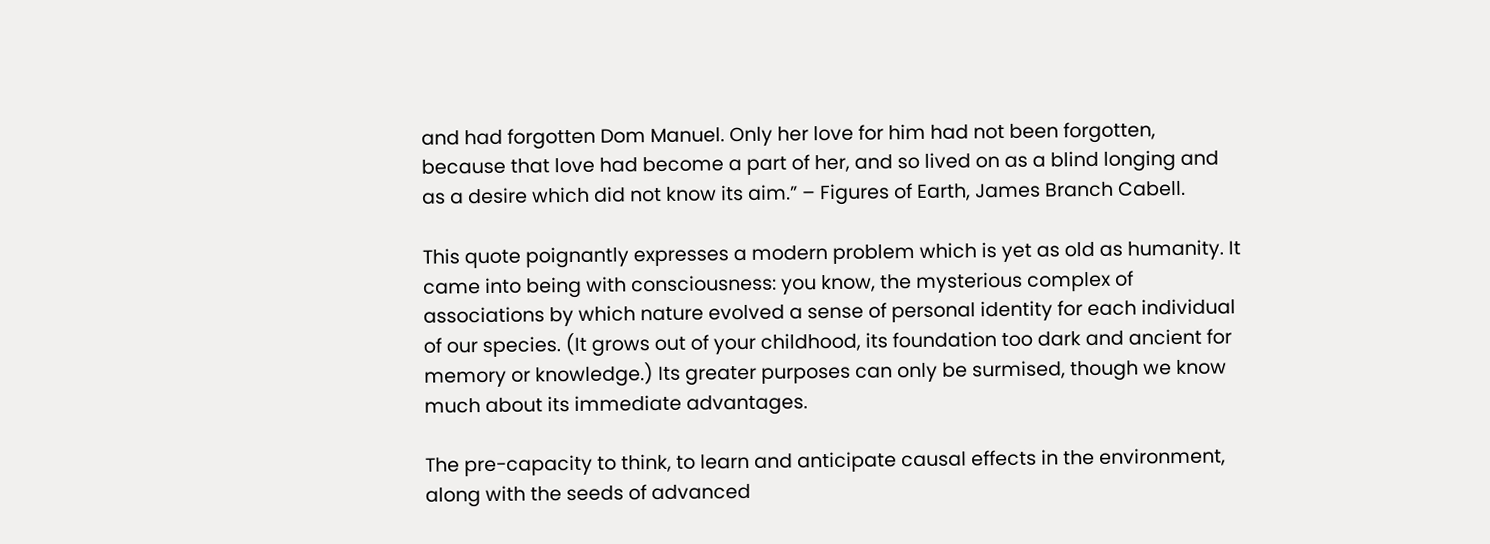and had forgotten Dom Manuel. Only her love for him had not been forgotten, because that love had become a part of her, and so lived on as a blind longing and as a desire which did not know its aim.” – Figures of Earth, James Branch Cabell.

This quote poignantly expresses a modern problem which is yet as old as humanity. It came into being with consciousness: you know, the mysterious complex of associations by which nature evolved a sense of personal identity for each individual of our species. (It grows out of your childhood, its foundation too dark and ancient for memory or knowledge.) Its greater purposes can only be surmised, though we know much about its immediate advantages.

The pre-capacity to think, to learn and anticipate causal effects in the environment, along with the seeds of advanced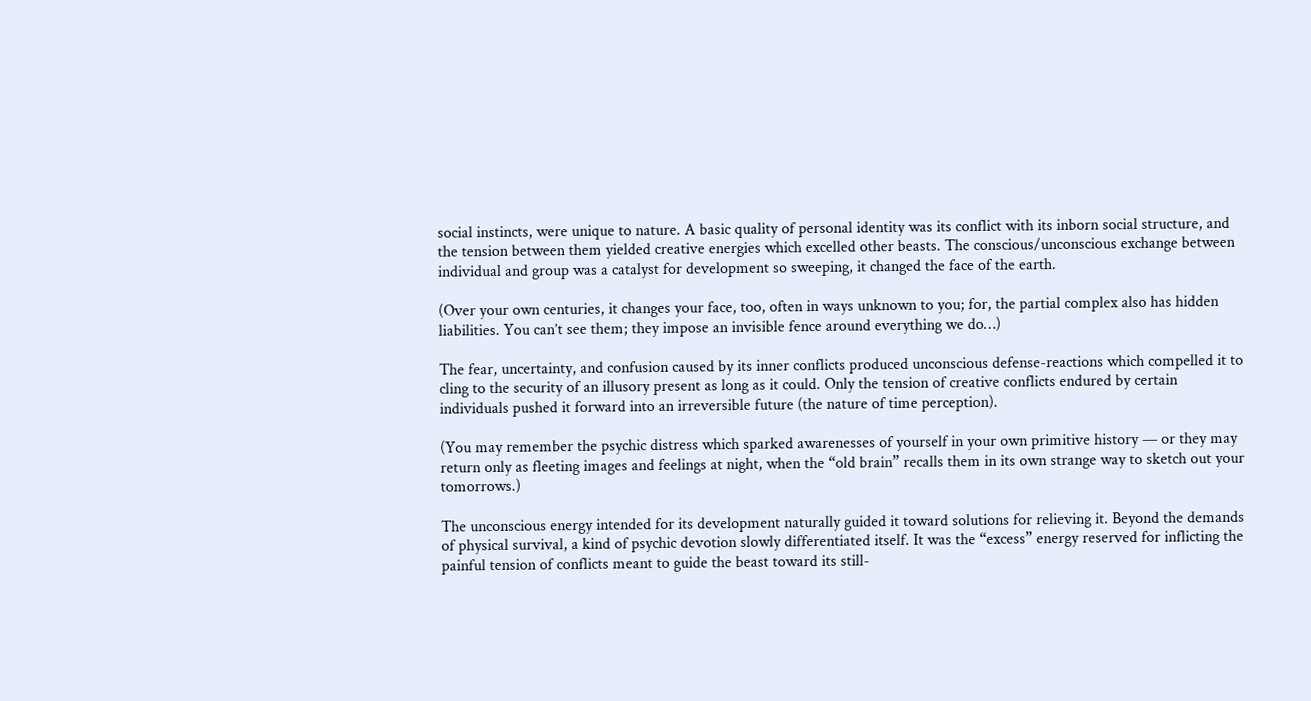social instincts, were unique to nature. A basic quality of personal identity was its conflict with its inborn social structure, and the tension between them yielded creative energies which excelled other beasts. The conscious/unconscious exchange between individual and group was a catalyst for development so sweeping, it changed the face of the earth.

(Over your own centuries, it changes your face, too, often in ways unknown to you; for, the partial complex also has hidden liabilities. You can’t see them; they impose an invisible fence around everything we do…)

The fear, uncertainty, and confusion caused by its inner conflicts produced unconscious defense-reactions which compelled it to cling to the security of an illusory present as long as it could. Only the tension of creative conflicts endured by certain individuals pushed it forward into an irreversible future (the nature of time perception).

(You may remember the psychic distress which sparked awarenesses of yourself in your own primitive history — or they may return only as fleeting images and feelings at night, when the “old brain” recalls them in its own strange way to sketch out your tomorrows.)

The unconscious energy intended for its development naturally guided it toward solutions for relieving it. Beyond the demands of physical survival, a kind of psychic devotion slowly differentiated itself. It was the “excess” energy reserved for inflicting the painful tension of conflicts meant to guide the beast toward its still-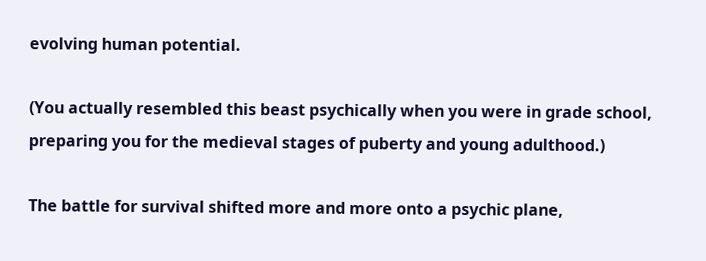evolving human potential.

(You actually resembled this beast psychically when you were in grade school, preparing you for the medieval stages of puberty and young adulthood.)

The battle for survival shifted more and more onto a psychic plane,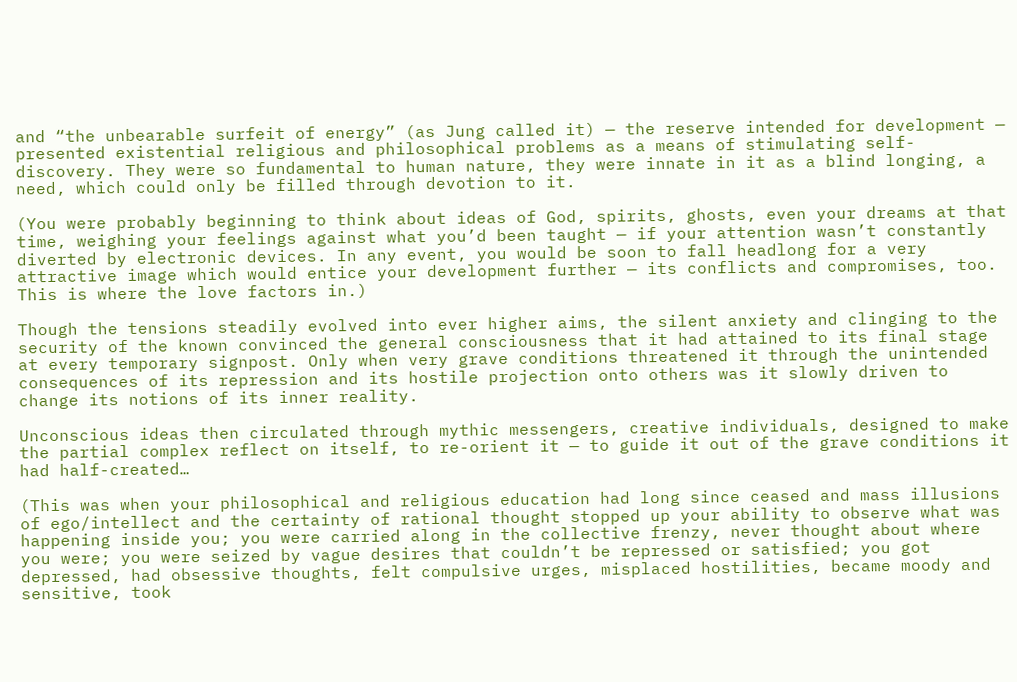and “the unbearable surfeit of energy” (as Jung called it) — the reserve intended for development — presented existential religious and philosophical problems as a means of stimulating self-discovery. They were so fundamental to human nature, they were innate in it as a blind longing, a need, which could only be filled through devotion to it.

(You were probably beginning to think about ideas of God, spirits, ghosts, even your dreams at that time, weighing your feelings against what you’d been taught — if your attention wasn’t constantly diverted by electronic devices. In any event, you would be soon to fall headlong for a very attractive image which would entice your development further — its conflicts and compromises, too. This is where the love factors in.)

Though the tensions steadily evolved into ever higher aims, the silent anxiety and clinging to the security of the known convinced the general consciousness that it had attained to its final stage at every temporary signpost. Only when very grave conditions threatened it through the unintended consequences of its repression and its hostile projection onto others was it slowly driven to change its notions of its inner reality.

Unconscious ideas then circulated through mythic messengers, creative individuals, designed to make the partial complex reflect on itself, to re-orient it — to guide it out of the grave conditions it had half-created…

(This was when your philosophical and religious education had long since ceased and mass illusions of ego/intellect and the certainty of rational thought stopped up your ability to observe what was happening inside you; you were carried along in the collective frenzy, never thought about where you were; you were seized by vague desires that couldn’t be repressed or satisfied; you got depressed, had obsessive thoughts, felt compulsive urges, misplaced hostilities, became moody and sensitive, took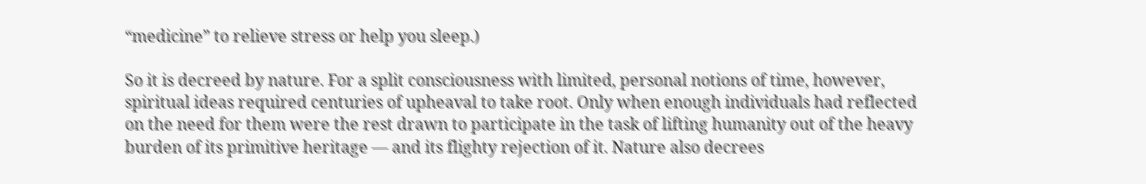“medicine” to relieve stress or help you sleep.)

So it is decreed by nature. For a split consciousness with limited, personal notions of time, however, spiritual ideas required centuries of upheaval to take root. Only when enough individuals had reflected on the need for them were the rest drawn to participate in the task of lifting humanity out of the heavy burden of its primitive heritage — and its flighty rejection of it. Nature also decrees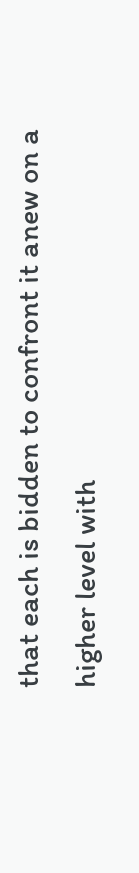that each is bidden to confront it anew on a higher level with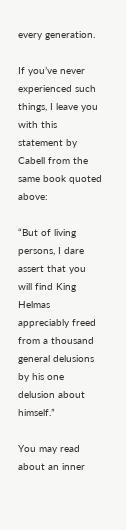every generation.

If you’ve never experienced such things, I leave you with this statement by Cabell from the same book quoted above:

“But of living persons, I dare assert that you will find King Helmas appreciably freed from a thousand general delusions by his one delusion about himself.”

You may read about an inner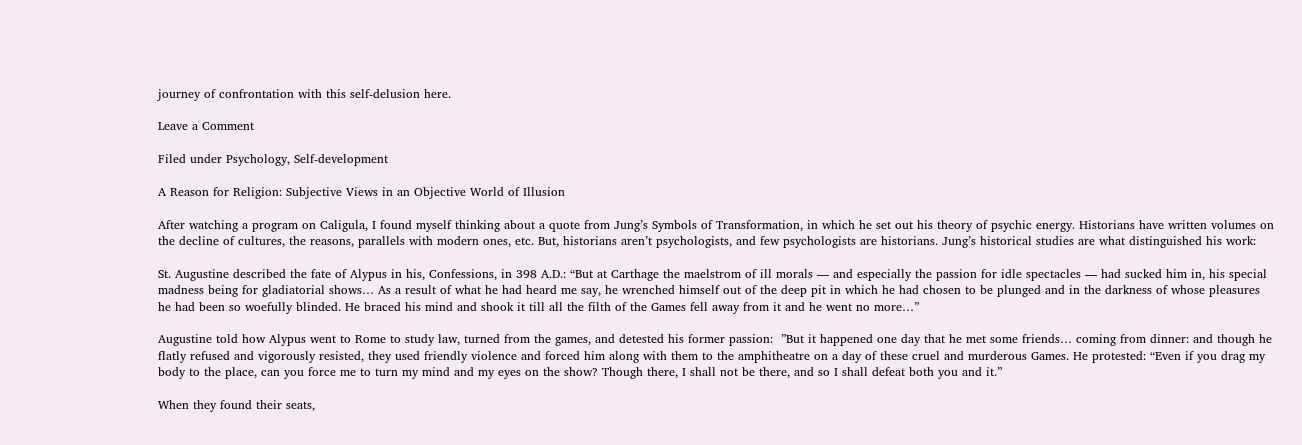journey of confrontation with this self-delusion here.

Leave a Comment

Filed under Psychology, Self-development

A Reason for Religion: Subjective Views in an Objective World of Illusion

After watching a program on Caligula, I found myself thinking about a quote from Jung’s Symbols of Transformation, in which he set out his theory of psychic energy. Historians have written volumes on the decline of cultures, the reasons, parallels with modern ones, etc. But, historians aren’t psychologists, and few psychologists are historians. Jung’s historical studies are what distinguished his work:

St. Augustine described the fate of Alypus in his, Confessions, in 398 A.D.: “But at Carthage the maelstrom of ill morals — and especially the passion for idle spectacles — had sucked him in, his special madness being for gladiatorial shows… As a result of what he had heard me say, he wrenched himself out of the deep pit in which he had chosen to be plunged and in the darkness of whose pleasures he had been so woefully blinded. He braced his mind and shook it till all the filth of the Games fell away from it and he went no more…”

Augustine told how Alypus went to Rome to study law, turned from the games, and detested his former passion:  ”But it happened one day that he met some friends… coming from dinner: and though he flatly refused and vigorously resisted, they used friendly violence and forced him along with them to the amphitheatre on a day of these cruel and murderous Games. He protested: “Even if you drag my body to the place, can you force me to turn my mind and my eyes on the show? Though there, I shall not be there, and so I shall defeat both you and it.”

When they found their seats,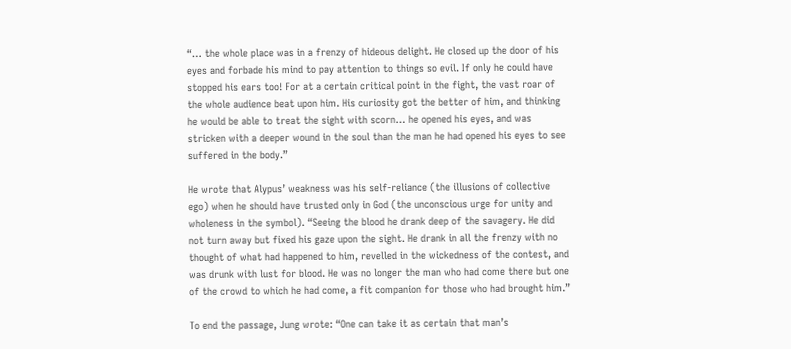“… the whole place was in a frenzy of hideous delight. He closed up the door of his eyes and forbade his mind to pay attention to things so evil. If only he could have stopped his ears too! For at a certain critical point in the fight, the vast roar of the whole audience beat upon him. His curiosity got the better of him, and thinking he would be able to treat the sight with scorn… he opened his eyes, and was stricken with a deeper wound in the soul than the man he had opened his eyes to see suffered in the body.”

He wrote that Alypus’ weakness was his self-reliance (the illusions of collective ego) when he should have trusted only in God (the unconscious urge for unity and wholeness in the symbol). “Seeing the blood he drank deep of the savagery. He did not turn away but fixed his gaze upon the sight. He drank in all the frenzy with no thought of what had happened to him, revelled in the wickedness of the contest, and was drunk with lust for blood. He was no longer the man who had come there but one of the crowd to which he had come, a fit companion for those who had brought him.”

To end the passage, Jung wrote: “One can take it as certain that man’s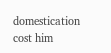domestication cost him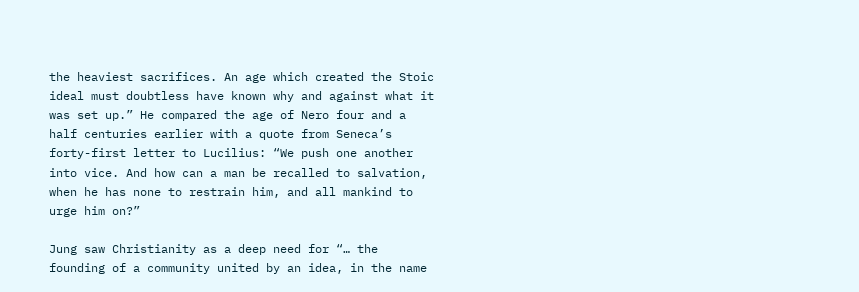the heaviest sacrifices. An age which created the Stoic ideal must doubtless have known why and against what it was set up.” He compared the age of Nero four and a half centuries earlier with a quote from Seneca’s forty-first letter to Lucilius: “We push one another into vice. And how can a man be recalled to salvation, when he has none to restrain him, and all mankind to urge him on?”

Jung saw Christianity as a deep need for “… the founding of a community united by an idea, in the name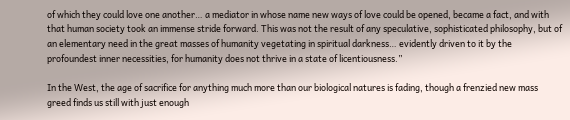of which they could love one another… a mediator in whose name new ways of love could be opened, became a fact, and with that human society took an immense stride forward. This was not the result of any speculative, sophisticated philosophy, but of an elementary need in the great masses of humanity vegetating in spiritual darkness… evidently driven to it by the profoundest inner necessities, for humanity does not thrive in a state of licentiousness.”

In the West, the age of sacrifice for anything much more than our biological natures is fading, though a frenzied new mass greed finds us still with just enough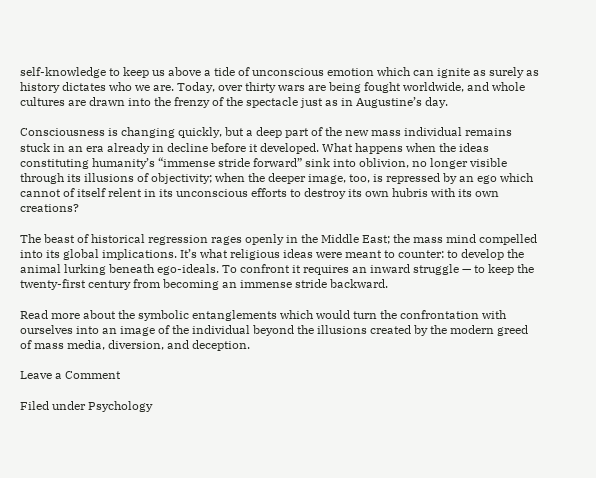self-knowledge to keep us above a tide of unconscious emotion which can ignite as surely as history dictates who we are. Today, over thirty wars are being fought worldwide, and whole cultures are drawn into the frenzy of the spectacle just as in Augustine’s day.

Consciousness is changing quickly, but a deep part of the new mass individual remains stuck in an era already in decline before it developed. What happens when the ideas constituting humanity’s “immense stride forward” sink into oblivion, no longer visible through its illusions of objectivity; when the deeper image, too, is repressed by an ego which cannot of itself relent in its unconscious efforts to destroy its own hubris with its own creations?

The beast of historical regression rages openly in the Middle East; the mass mind compelled into its global implications. It’s what religious ideas were meant to counter: to develop the animal lurking beneath ego-ideals. To confront it requires an inward struggle — to keep the twenty-first century from becoming an immense stride backward.

Read more about the symbolic entanglements which would turn the confrontation with ourselves into an image of the individual beyond the illusions created by the modern greed of mass media, diversion, and deception.

Leave a Comment

Filed under Psychology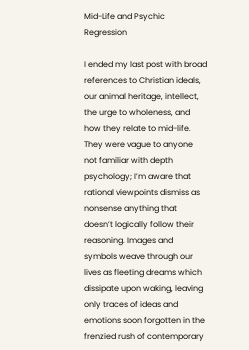Mid-Life and Psychic Regression

I ended my last post with broad references to Christian ideals, our animal heritage, intellect, the urge to wholeness, and how they relate to mid-life. They were vague to anyone not familiar with depth psychology; I’m aware that rational viewpoints dismiss as nonsense anything that doesn’t logically follow their reasoning. Images and symbols weave through our lives as fleeting dreams which dissipate upon waking, leaving only traces of ideas and emotions soon forgotten in the frenzied rush of contemporary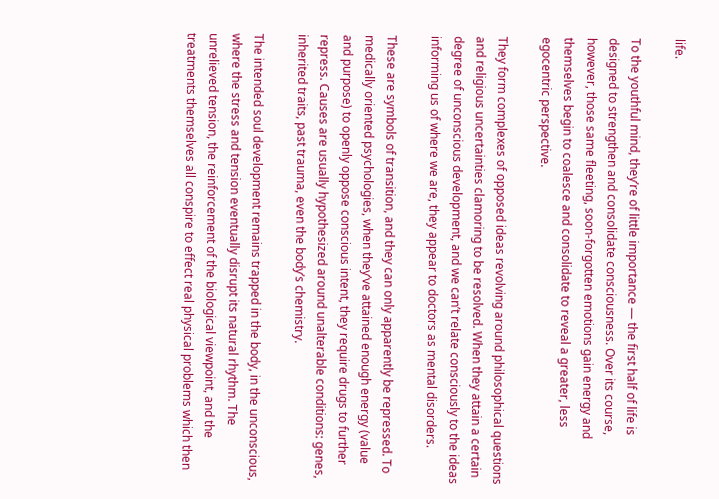life.

To the youthful mind, they’re of little importance — the first half of life is designed to strengthen and consolidate consciousness. Over its course, however, those same fleeting, soon-forgotten emotions gain energy and themselves begin to coalesce and consolidate to reveal a greater, less egocentric perspective.

They form complexes of opposed ideas revolving around philosophical questions and religious uncertainties clamoring to be resolved. When they attain a certain degree of unconscious development, and we can’t relate consciously to the ideas informing us of where we are, they appear to doctors as mental disorders.

These are symbols of transition, and they can only apparently be repressed. To medically oriented psychologies, when they’ve attained enough energy (value and purpose) to openly oppose conscious intent, they require drugs to further repress. Causes are usually hypothesized around unalterable conditions: genes, inherited traits, past trauma, even the body’s chemistry.

The intended soul development remains trapped in the body, in the unconscious, where the stress and tension eventually disrupt its natural rhythm. The unrelieved tension, the reinforcement of the biological viewpoint, and the treatments themselves all conspire to effect real physical problems which then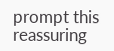prompt this reassuring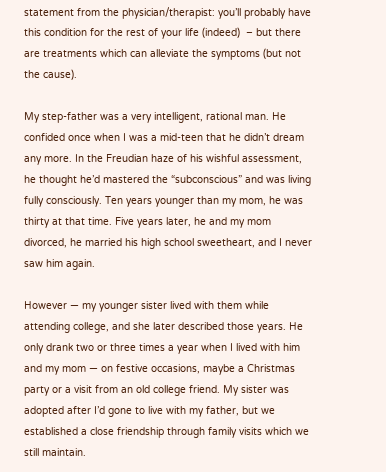statement from the physician/therapist: you’ll probably have this condition for the rest of your life (indeed)  – but there are treatments which can alleviate the symptoms (but not the cause).

My step-father was a very intelligent, rational man. He confided once when I was a mid-teen that he didn’t dream any more. In the Freudian haze of his wishful assessment, he thought he’d mastered the “subconscious” and was living fully consciously. Ten years younger than my mom, he was thirty at that time. Five years later, he and my mom divorced, he married his high school sweetheart, and I never saw him again.

However — my younger sister lived with them while attending college, and she later described those years. He only drank two or three times a year when I lived with him and my mom — on festive occasions, maybe a Christmas party or a visit from an old college friend. My sister was adopted after I’d gone to live with my father, but we established a close friendship through family visits which we still maintain.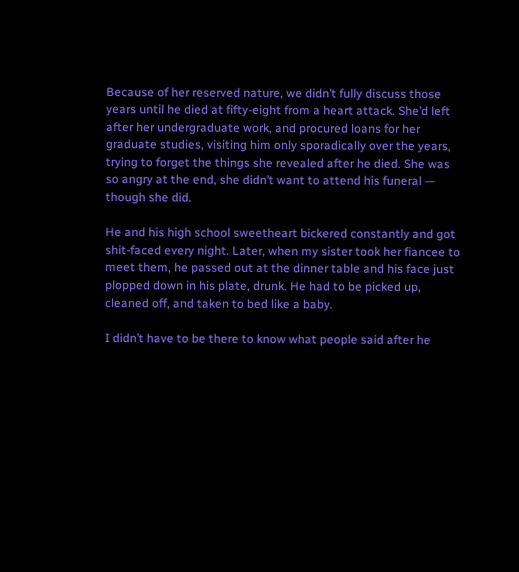Because of her reserved nature, we didn’t fully discuss those years until he died at fifty-eight from a heart attack. She’d left after her undergraduate work, and procured loans for her graduate studies, visiting him only sporadically over the years, trying to forget the things she revealed after he died. She was so angry at the end, she didn’t want to attend his funeral — though she did.

He and his high school sweetheart bickered constantly and got shit-faced every night. Later, when my sister took her fiancee to meet them, he passed out at the dinner table and his face just plopped down in his plate, drunk. He had to be picked up, cleaned off, and taken to bed like a baby.

I didn’t have to be there to know what people said after he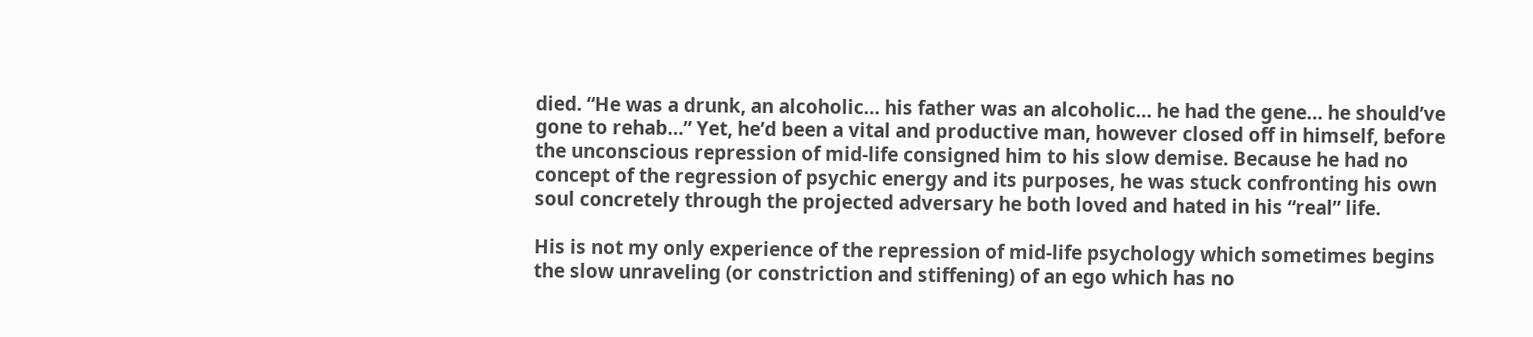died. “He was a drunk, an alcoholic… his father was an alcoholic… he had the gene… he should’ve gone to rehab…” Yet, he’d been a vital and productive man, however closed off in himself, before the unconscious repression of mid-life consigned him to his slow demise. Because he had no concept of the regression of psychic energy and its purposes, he was stuck confronting his own soul concretely through the projected adversary he both loved and hated in his “real” life.

His is not my only experience of the repression of mid-life psychology which sometimes begins the slow unraveling (or constriction and stiffening) of an ego which has no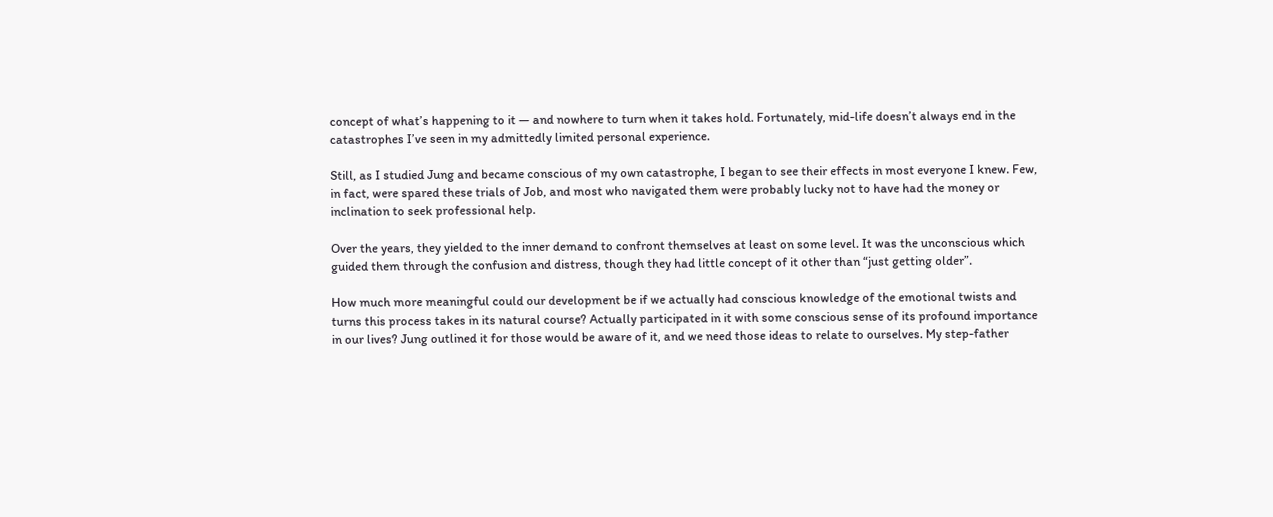concept of what’s happening to it — and nowhere to turn when it takes hold. Fortunately, mid-life doesn’t always end in the catastrophes I’ve seen in my admittedly limited personal experience.

Still, as I studied Jung and became conscious of my own catastrophe, I began to see their effects in most everyone I knew. Few, in fact, were spared these trials of Job, and most who navigated them were probably lucky not to have had the money or inclination to seek professional help.

Over the years, they yielded to the inner demand to confront themselves at least on some level. It was the unconscious which guided them through the confusion and distress, though they had little concept of it other than “just getting older”.

How much more meaningful could our development be if we actually had conscious knowledge of the emotional twists and turns this process takes in its natural course? Actually participated in it with some conscious sense of its profound importance in our lives? Jung outlined it for those would be aware of it, and we need those ideas to relate to ourselves. My step-father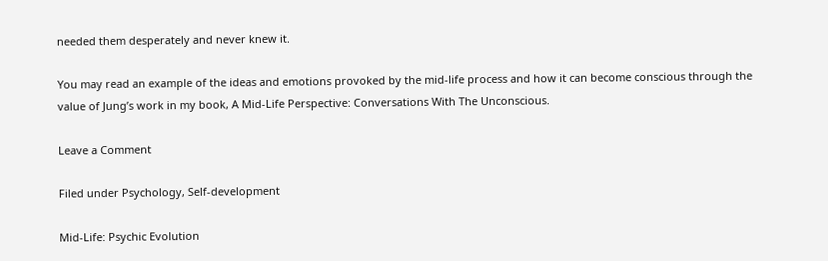needed them desperately and never knew it.

You may read an example of the ideas and emotions provoked by the mid-life process and how it can become conscious through the value of Jung’s work in my book, A Mid-Life Perspective: Conversations With The Unconscious.

Leave a Comment

Filed under Psychology, Self-development

Mid-Life: Psychic Evolution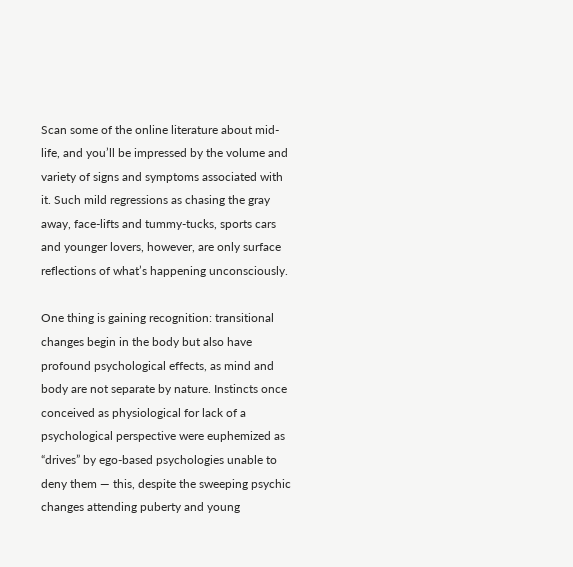Scan some of the online literature about mid-life, and you’ll be impressed by the volume and variety of signs and symptoms associated with it. Such mild regressions as chasing the gray away, face-lifts and tummy-tucks, sports cars and younger lovers, however, are only surface reflections of what’s happening unconsciously.

One thing is gaining recognition: transitional changes begin in the body but also have profound psychological effects, as mind and body are not separate by nature. Instincts once conceived as physiological for lack of a psychological perspective were euphemized as “drives” by ego-based psychologies unable to deny them — this, despite the sweeping psychic changes attending puberty and young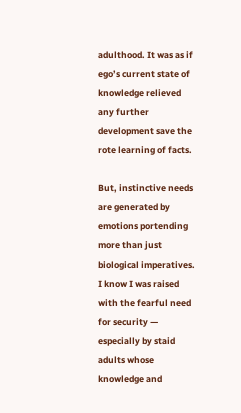adulthood. It was as if ego’s current state of knowledge relieved any further development save the rote learning of facts.

But, instinctive needs are generated by emotions portending more than just biological imperatives. I know I was raised with the fearful need for security — especially by staid adults whose knowledge and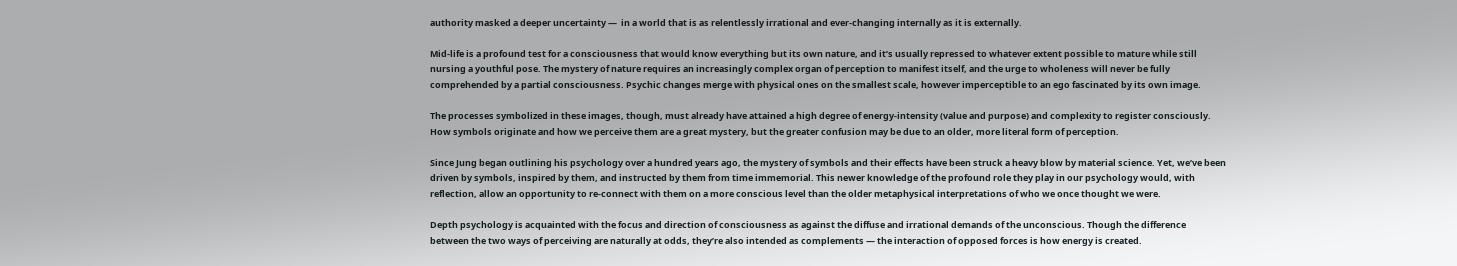authority masked a deeper uncertainty —  in a world that is as relentlessly irrational and ever-changing internally as it is externally.

Mid-life is a profound test for a consciousness that would know everything but its own nature, and it’s usually repressed to whatever extent possible to mature while still nursing a youthful pose. The mystery of nature requires an increasingly complex organ of perception to manifest itself, and the urge to wholeness will never be fully comprehended by a partial consciousness. Psychic changes merge with physical ones on the smallest scale, however imperceptible to an ego fascinated by its own image.

The processes symbolized in these images, though, must already have attained a high degree of energy-intensity (value and purpose) and complexity to register consciously. How symbols originate and how we perceive them are a great mystery, but the greater confusion may be due to an older, more literal form of perception.

Since Jung began outlining his psychology over a hundred years ago, the mystery of symbols and their effects have been struck a heavy blow by material science. Yet, we’ve been driven by symbols, inspired by them, and instructed by them from time immemorial. This newer knowledge of the profound role they play in our psychology would, with reflection, allow an opportunity to re-connect with them on a more conscious level than the older metaphysical interpretations of who we once thought we were.

Depth psychology is acquainted with the focus and direction of consciousness as against the diffuse and irrational demands of the unconscious. Though the difference between the two ways of perceiving are naturally at odds, they’re also intended as complements — the interaction of opposed forces is how energy is created.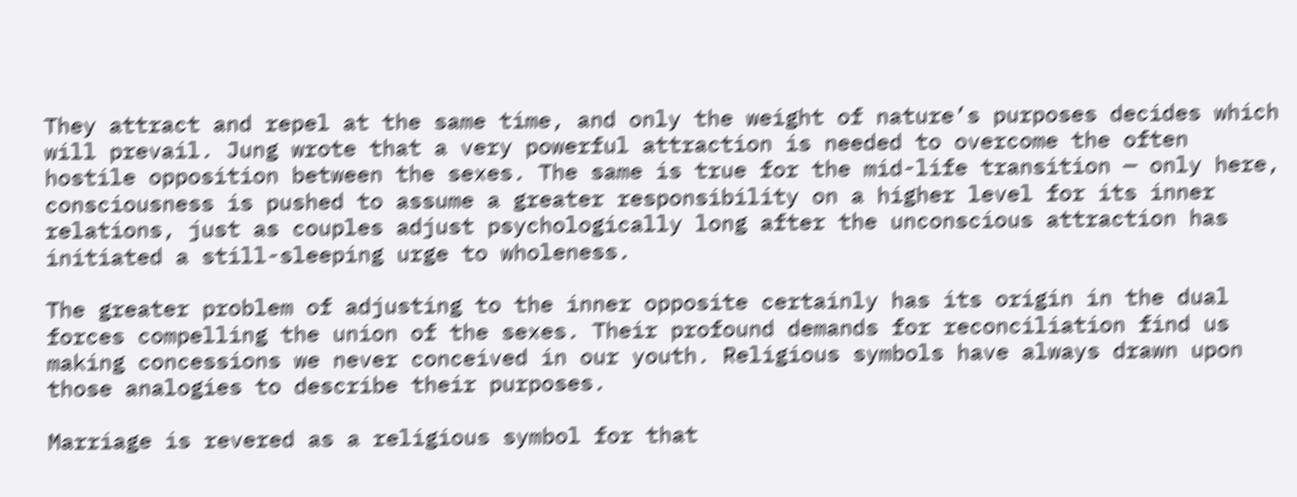They attract and repel at the same time, and only the weight of nature’s purposes decides which will prevail. Jung wrote that a very powerful attraction is needed to overcome the often hostile opposition between the sexes. The same is true for the mid-life transition — only here, consciousness is pushed to assume a greater responsibility on a higher level for its inner relations, just as couples adjust psychologically long after the unconscious attraction has initiated a still-sleeping urge to wholeness.

The greater problem of adjusting to the inner opposite certainly has its origin in the dual forces compelling the union of the sexes. Their profound demands for reconciliation find us making concessions we never conceived in our youth. Religious symbols have always drawn upon those analogies to describe their purposes.

Marriage is revered as a religious symbol for that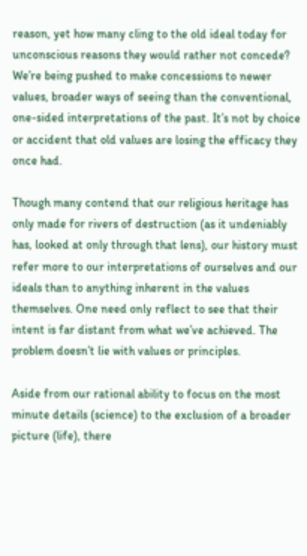reason, yet how many cling to the old ideal today for unconscious reasons they would rather not concede? We’re being pushed to make concessions to newer values, broader ways of seeing than the conventional, one-sided interpretations of the past. It’s not by choice or accident that old values are losing the efficacy they once had.

Though many contend that our religious heritage has only made for rivers of destruction (as it undeniably has, looked at only through that lens), our history must refer more to our interpretations of ourselves and our ideals than to anything inherent in the values themselves. One need only reflect to see that their intent is far distant from what we’ve achieved. The problem doesn’t lie with values or principles.

Aside from our rational ability to focus on the most minute details (science) to the exclusion of a broader picture (life), there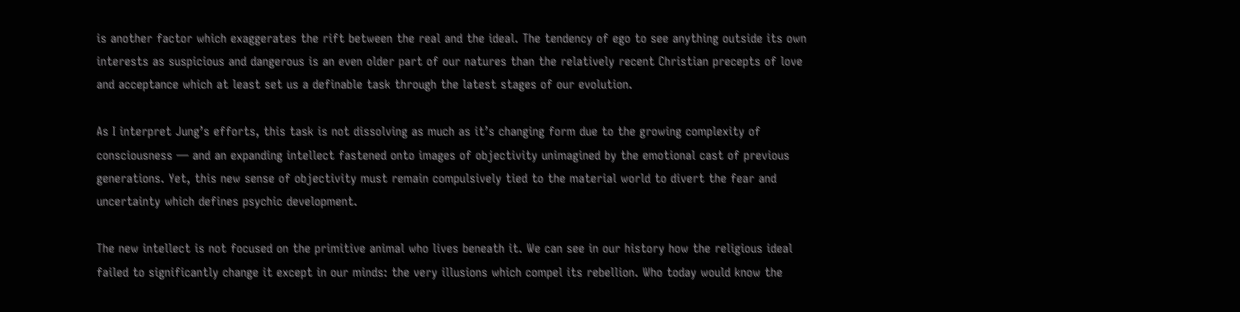is another factor which exaggerates the rift between the real and the ideal. The tendency of ego to see anything outside its own interests as suspicious and dangerous is an even older part of our natures than the relatively recent Christian precepts of love and acceptance which at least set us a definable task through the latest stages of our evolution.

As I interpret Jung’s efforts, this task is not dissolving as much as it’s changing form due to the growing complexity of consciousness — and an expanding intellect fastened onto images of objectivity unimagined by the emotional cast of previous generations. Yet, this new sense of objectivity must remain compulsively tied to the material world to divert the fear and uncertainty which defines psychic development.

The new intellect is not focused on the primitive animal who lives beneath it. We can see in our history how the religious ideal failed to significantly change it except in our minds: the very illusions which compel its rebellion. Who today would know the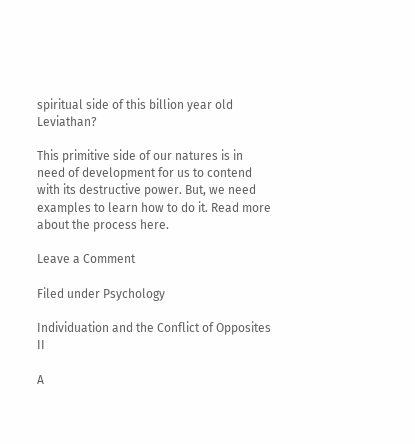spiritual side of this billion year old Leviathan?

This primitive side of our natures is in need of development for us to contend with its destructive power. But, we need examples to learn how to do it. Read more about the process here.

Leave a Comment

Filed under Psychology

Individuation and the Conflict of Opposites II

A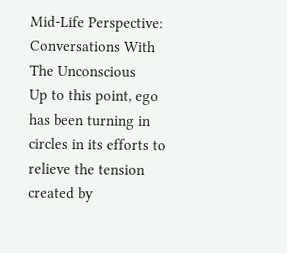Mid-Life Perspective: Conversations With The Unconscious
Up to this point, ego has been turning in circles in its efforts to relieve the tension created by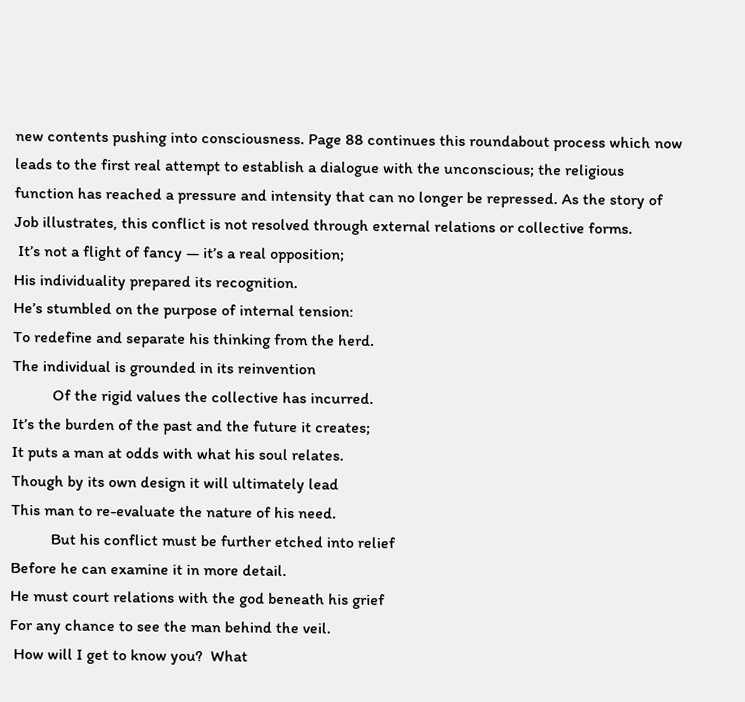new contents pushing into consciousness. Page 88 continues this roundabout process which now leads to the first real attempt to establish a dialogue with the unconscious; the religious function has reached a pressure and intensity that can no longer be repressed. As the story of Job illustrates, this conflict is not resolved through external relations or collective forms.
 It’s not a flight of fancy — it’s a real opposition;
His individuality prepared its recognition.
He’s stumbled on the purpose of internal tension:
To redefine and separate his thinking from the herd.
The individual is grounded in its reinvention
          Of the rigid values the collective has incurred.
It’s the burden of the past and the future it creates;
It puts a man at odds with what his soul relates.
Though by its own design it will ultimately lead
This man to re-evaluate the nature of his need.
          But his conflict must be further etched into relief
Before he can examine it in more detail.
He must court relations with the god beneath his grief
For any chance to see the man behind the veil.
 How will I get to know you?  What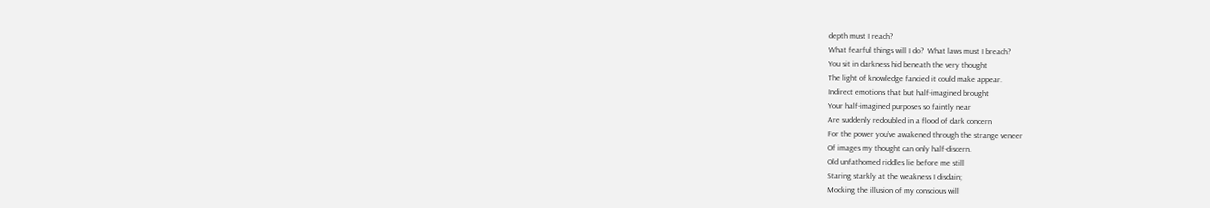depth must I reach?
What fearful things will I do?  What laws must I breach?
You sit in darkness hid beneath the very thought
The light of knowledge fancied it could make appear.
Indirect emotions that but half-imagined brought
Your half-imagined purposes so faintly near
Are suddenly redoubled in a flood of dark concern
For the power you’ve awakened through the strange veneer
Of images my thought can only half-discern.
Old unfathomed riddles lie before me still
Staring starkly at the weakness I disdain;
Mocking the illusion of my conscious will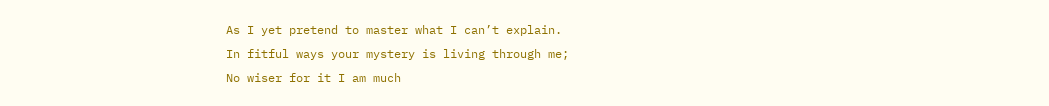As I yet pretend to master what I can’t explain.
In fitful ways your mystery is living through me;
No wiser for it I am much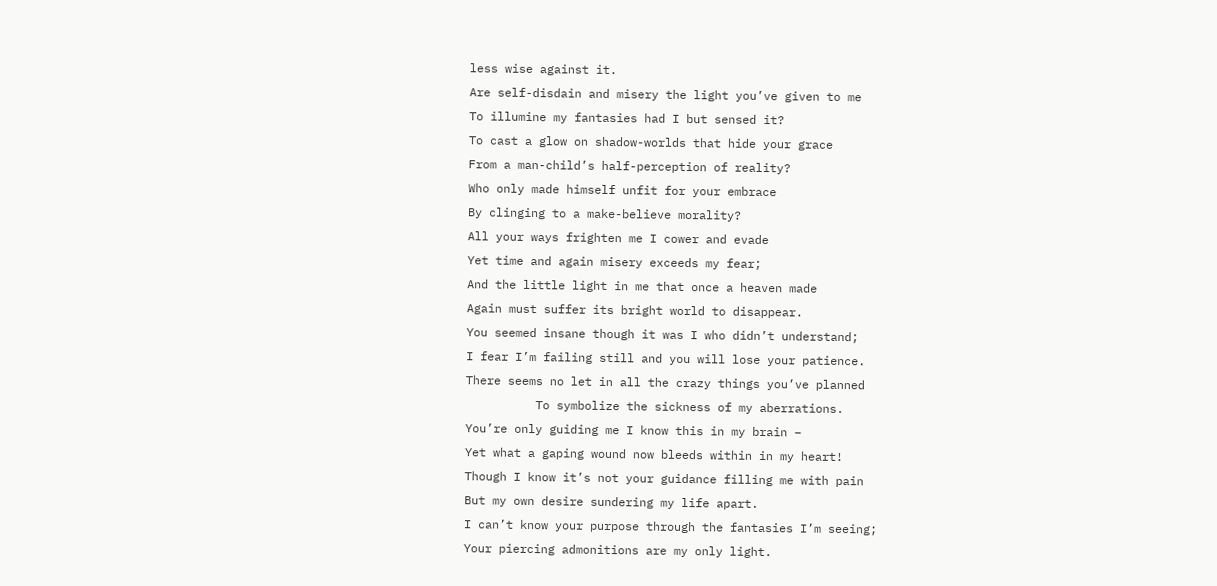less wise against it.
Are self-disdain and misery the light you’ve given to me
To illumine my fantasies had I but sensed it?
To cast a glow on shadow-worlds that hide your grace
From a man-child’s half-perception of reality?
Who only made himself unfit for your embrace
By clinging to a make-believe morality?
All your ways frighten me I cower and evade
Yet time and again misery exceeds my fear;
And the little light in me that once a heaven made
Again must suffer its bright world to disappear.
You seemed insane though it was I who didn’t understand;
I fear I’m failing still and you will lose your patience.
There seems no let in all the crazy things you’ve planned
          To symbolize the sickness of my aberrations.
You’re only guiding me I know this in my brain –
Yet what a gaping wound now bleeds within in my heart!
Though I know it’s not your guidance filling me with pain
But my own desire sundering my life apart.
I can’t know your purpose through the fantasies I’m seeing;
Your piercing admonitions are my only light.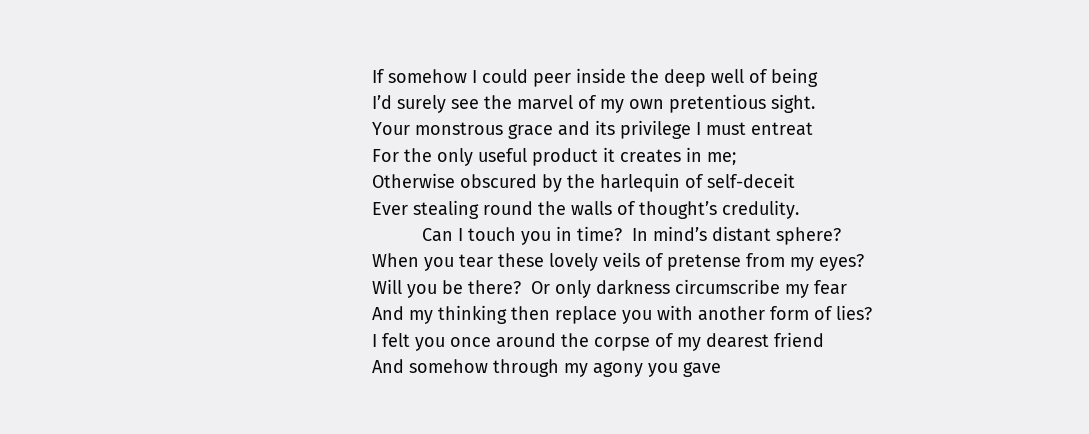If somehow I could peer inside the deep well of being
I’d surely see the marvel of my own pretentious sight.
Your monstrous grace and its privilege I must entreat
For the only useful product it creates in me;
Otherwise obscured by the harlequin of self-deceit
Ever stealing round the walls of thought’s credulity.
          Can I touch you in time?  In mind’s distant sphere?
When you tear these lovely veils of pretense from my eyes?
Will you be there?  Or only darkness circumscribe my fear
And my thinking then replace you with another form of lies?
I felt you once around the corpse of my dearest friend
And somehow through my agony you gave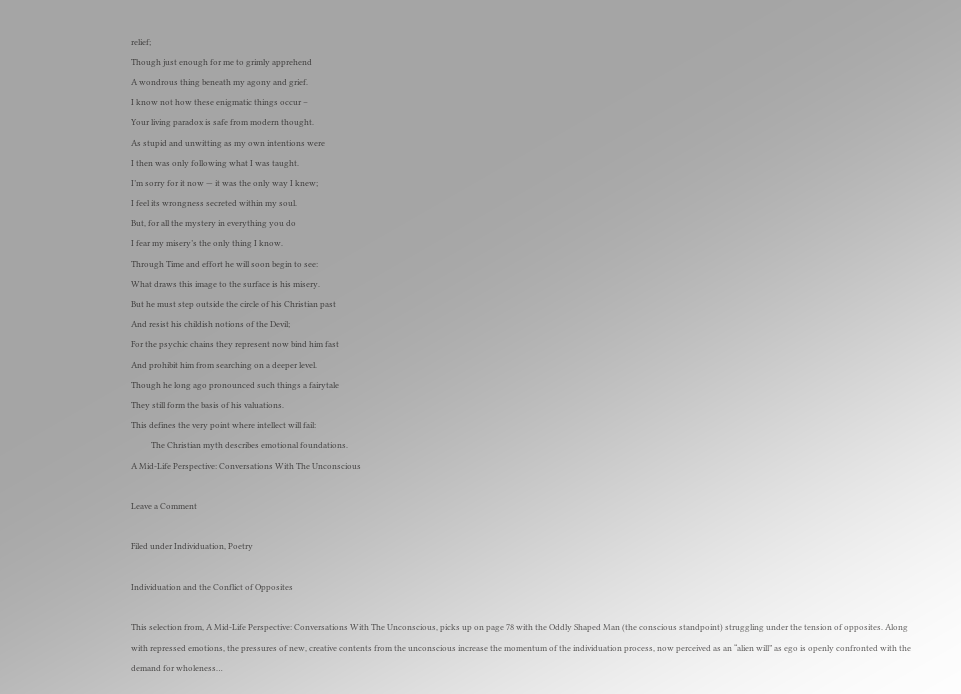relief;
Though just enough for me to grimly apprehend
A wondrous thing beneath my agony and grief.
I know not how these enigmatic things occur –
Your living paradox is safe from modern thought.
As stupid and unwitting as my own intentions were
I then was only following what I was taught.
I’m sorry for it now — it was the only way I knew;
I feel its wrongness secreted within my soul.
But, for all the mystery in everything you do
I fear my misery’s the only thing I know.
Through Time and effort he will soon begin to see:
What draws this image to the surface is his misery.
But he must step outside the circle of his Christian past
And resist his childish notions of the Devil;
For the psychic chains they represent now bind him fast
And prohibit him from searching on a deeper level.
Though he long ago pronounced such things a fairytale
They still form the basis of his valuations.
This defines the very point where intellect will fail:
          The Christian myth describes emotional foundations.
A Mid-Life Perspective: Conversations With The Unconscious

Leave a Comment

Filed under Individuation, Poetry

Individuation and the Conflict of Opposites

This selection from, A Mid-Life Perspective: Conversations With The Unconscious, picks up on page 78 with the Oddly Shaped Man (the conscious standpoint) struggling under the tension of opposites. Along with repressed emotions, the pressures of new, creative contents from the unconscious increase the momentum of the individuation process, now perceived as an “alien will” as ego is openly confronted with the demand for wholeness…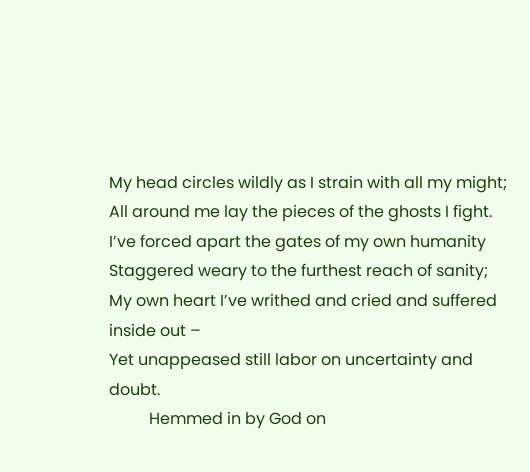My head circles wildly as I strain with all my might;
All around me lay the pieces of the ghosts I fight.
I’ve forced apart the gates of my own humanity
Staggered weary to the furthest reach of sanity;
My own heart I’ve writhed and cried and suffered inside out –
Yet unappeased still labor on uncertainty and doubt.
          Hemmed in by God on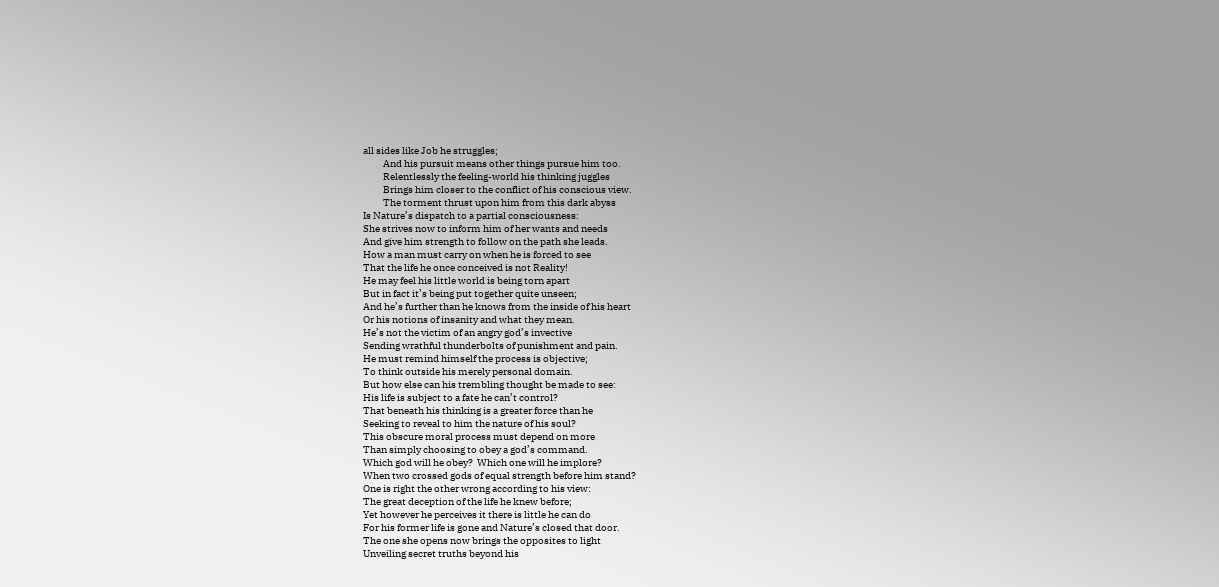all sides like Job he struggles;
          And his pursuit means other things pursue him too.
          Relentlessly the feeling-world his thinking juggles
          Brings him closer to the conflict of his conscious view.
          The torment thrust upon him from this dark abyss
Is Nature’s dispatch to a partial consciousness:
She strives now to inform him of her wants and needs
And give him strength to follow on the path she leads.
How a man must carry on when he is forced to see
That the life he once conceived is not Reality!
He may feel his little world is being torn apart
But in fact it’s being put together quite unseen;
And he’s further than he knows from the inside of his heart
Or his notions of insanity and what they mean.
He’s not the victim of an angry god’s invective
Sending wrathful thunderbolts of punishment and pain.
He must remind himself the process is objective;
To think outside his merely personal domain.
But how else can his trembling thought be made to see:
His life is subject to a fate he can’t control?
That beneath his thinking is a greater force than he
Seeking to reveal to him the nature of his soul?
This obscure moral process must depend on more
Than simply choosing to obey a god’s command.
Which god will he obey?  Which one will he implore?
When two crossed gods of equal strength before him stand?
One is right the other wrong according to his view:
The great deception of the life he knew before;
Yet however he perceives it there is little he can do
For his former life is gone and Nature’s closed that door.
The one she opens now brings the opposites to light
Unveiling secret truths beyond his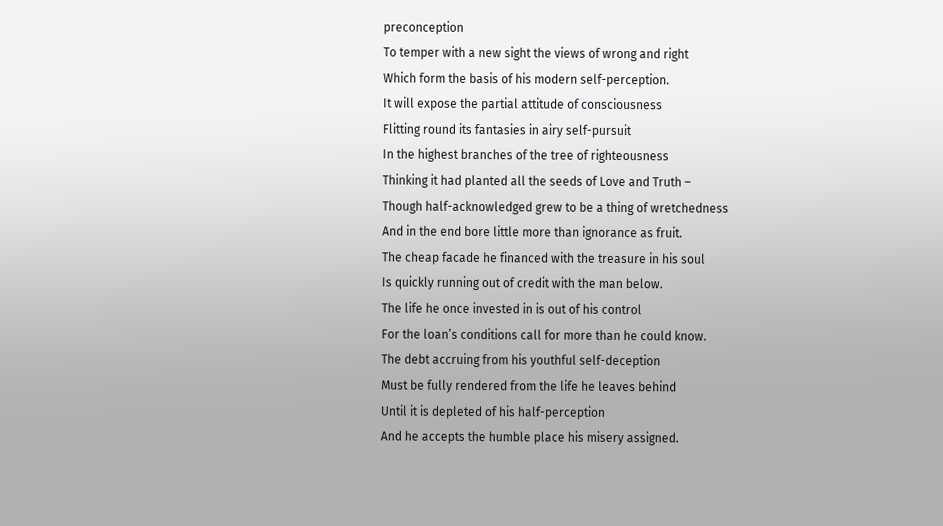preconception
To temper with a new sight the views of wrong and right
Which form the basis of his modern self-perception.
It will expose the partial attitude of consciousness
Flitting round its fantasies in airy self-pursuit
In the highest branches of the tree of righteousness
Thinking it had planted all the seeds of Love and Truth –
Though half-acknowledged grew to be a thing of wretchedness
And in the end bore little more than ignorance as fruit.
The cheap facade he financed with the treasure in his soul
Is quickly running out of credit with the man below.
The life he once invested in is out of his control
For the loan’s conditions call for more than he could know.
The debt accruing from his youthful self-deception
Must be fully rendered from the life he leaves behind
Until it is depleted of his half-perception
And he accepts the humble place his misery assigned.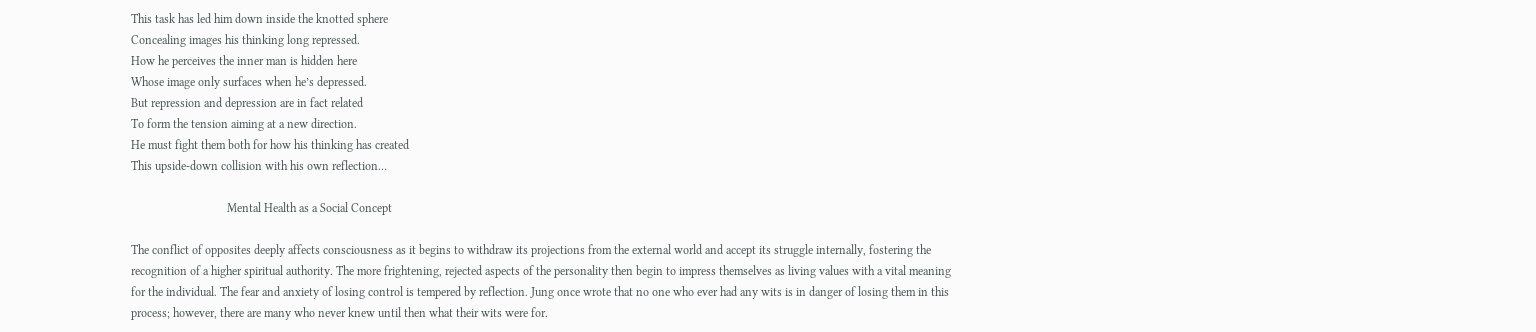This task has led him down inside the knotted sphere
Concealing images his thinking long repressed.
How he perceives the inner man is hidden here
Whose image only surfaces when he’s depressed.
But repression and depression are in fact related
To form the tension aiming at a new direction.
He must fight them both for how his thinking has created
This upside-down collision with his own reflection…

                                Mental Health as a Social Concept

The conflict of opposites deeply affects consciousness as it begins to withdraw its projections from the external world and accept its struggle internally, fostering the recognition of a higher spiritual authority. The more frightening, rejected aspects of the personality then begin to impress themselves as living values with a vital meaning for the individual. The fear and anxiety of losing control is tempered by reflection. Jung once wrote that no one who ever had any wits is in danger of losing them in this process; however, there are many who never knew until then what their wits were for.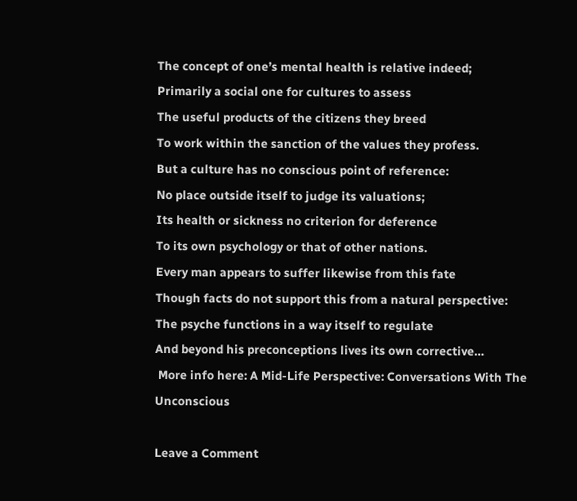The concept of one’s mental health is relative indeed;
Primarily a social one for cultures to assess
The useful products of the citizens they breed
To work within the sanction of the values they profess.
But a culture has no conscious point of reference:
No place outside itself to judge its valuations;
Its health or sickness no criterion for deference
To its own psychology or that of other nations.
Every man appears to suffer likewise from this fate
Though facts do not support this from a natural perspective:
The psyche functions in a way itself to regulate
And beyond his preconceptions lives its own corrective…
 More info here: A Mid-Life Perspective: Conversations With The Unconscious

Leave a Comment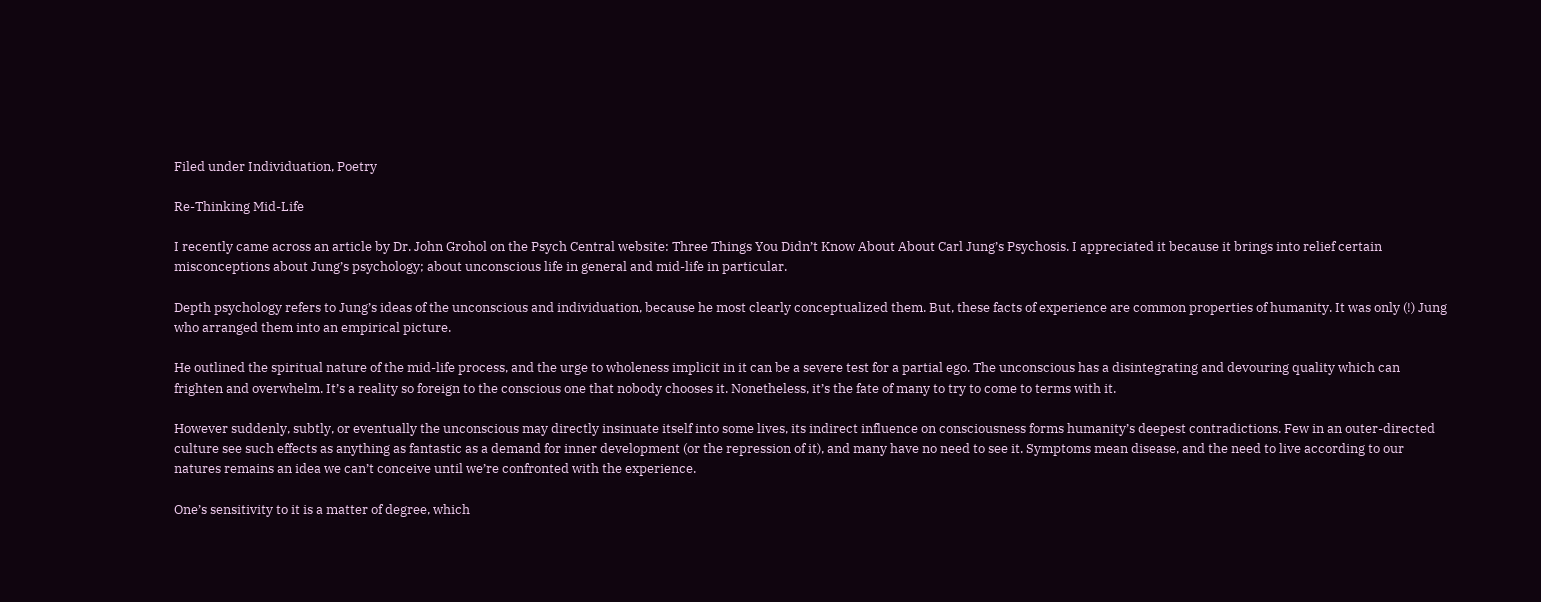Filed under Individuation, Poetry

Re-Thinking Mid-Life

I recently came across an article by Dr. John Grohol on the Psych Central website: Three Things You Didn’t Know About About Carl Jung’s Psychosis. I appreciated it because it brings into relief certain misconceptions about Jung’s psychology; about unconscious life in general and mid-life in particular.

Depth psychology refers to Jung’s ideas of the unconscious and individuation, because he most clearly conceptualized them. But, these facts of experience are common properties of humanity. It was only (!) Jung who arranged them into an empirical picture.

He outlined the spiritual nature of the mid-life process, and the urge to wholeness implicit in it can be a severe test for a partial ego. The unconscious has a disintegrating and devouring quality which can frighten and overwhelm. It’s a reality so foreign to the conscious one that nobody chooses it. Nonetheless, it’s the fate of many to try to come to terms with it.

However suddenly, subtly, or eventually the unconscious may directly insinuate itself into some lives, its indirect influence on consciousness forms humanity’s deepest contradictions. Few in an outer-directed culture see such effects as anything as fantastic as a demand for inner development (or the repression of it), and many have no need to see it. Symptoms mean disease, and the need to live according to our natures remains an idea we can’t conceive until we’re confronted with the experience.

One’s sensitivity to it is a matter of degree, which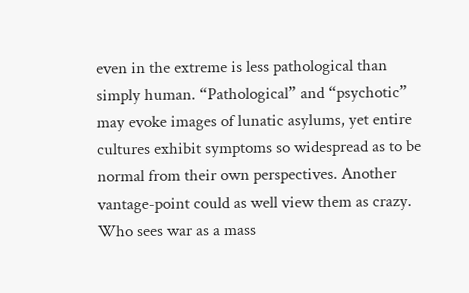even in the extreme is less pathological than simply human. “Pathological” and “psychotic” may evoke images of lunatic asylums, yet entire cultures exhibit symptoms so widespread as to be normal from their own perspectives. Another vantage-point could as well view them as crazy. Who sees war as a mass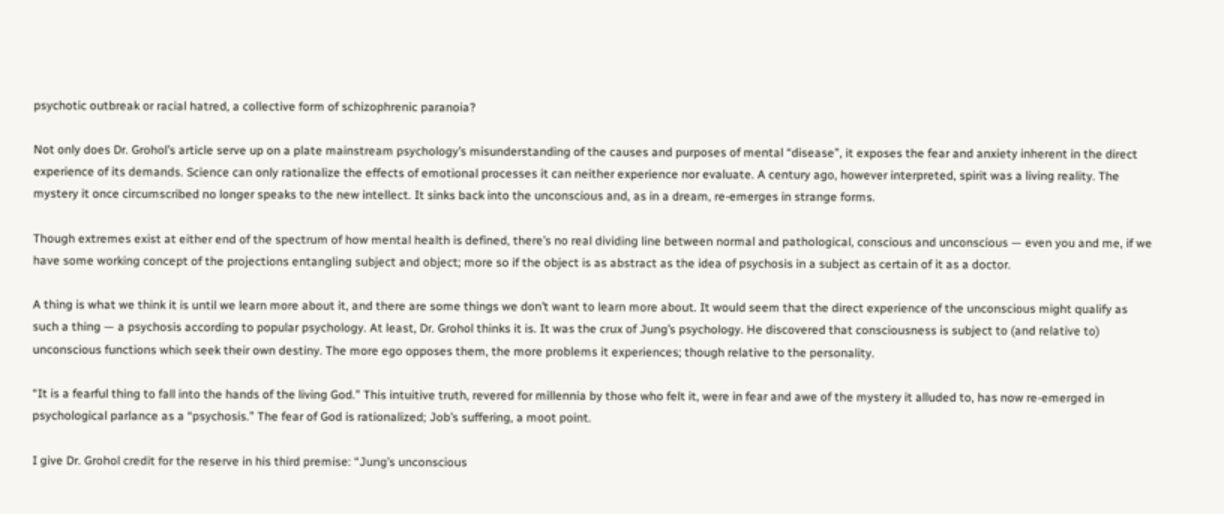psychotic outbreak or racial hatred, a collective form of schizophrenic paranoia?

Not only does Dr. Grohol’s article serve up on a plate mainstream psychology’s misunderstanding of the causes and purposes of mental “disease”, it exposes the fear and anxiety inherent in the direct experience of its demands. Science can only rationalize the effects of emotional processes it can neither experience nor evaluate. A century ago, however interpreted, spirit was a living reality. The mystery it once circumscribed no longer speaks to the new intellect. It sinks back into the unconscious and, as in a dream, re-emerges in strange forms.

Though extremes exist at either end of the spectrum of how mental health is defined, there’s no real dividing line between normal and pathological, conscious and unconscious — even you and me, if we have some working concept of the projections entangling subject and object; more so if the object is as abstract as the idea of psychosis in a subject as certain of it as a doctor.

A thing is what we think it is until we learn more about it, and there are some things we don’t want to learn more about. It would seem that the direct experience of the unconscious might qualify as such a thing — a psychosis according to popular psychology. At least, Dr. Grohol thinks it is. It was the crux of Jung’s psychology. He discovered that consciousness is subject to (and relative to) unconscious functions which seek their own destiny. The more ego opposes them, the more problems it experiences; though relative to the personality.

“It is a fearful thing to fall into the hands of the living God.” This intuitive truth, revered for millennia by those who felt it, were in fear and awe of the mystery it alluded to, has now re-emerged in psychological parlance as a “psychosis.” The fear of God is rationalized; Job’s suffering, a moot point.

I give Dr. Grohol credit for the reserve in his third premise: “Jung’s unconscious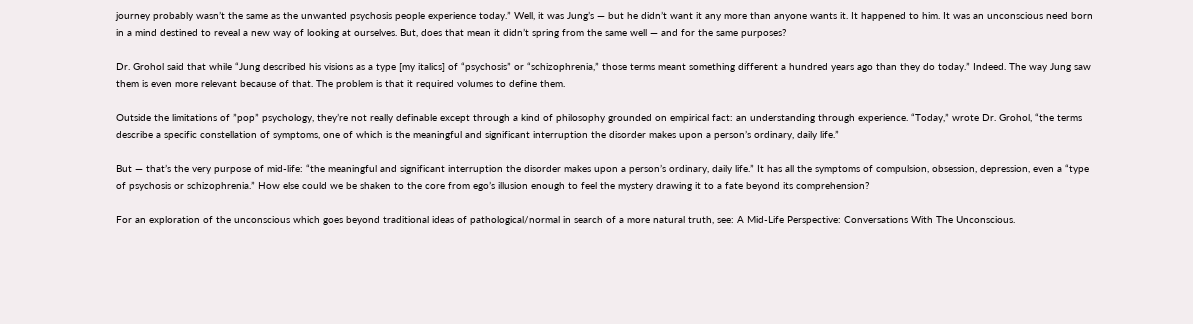journey probably wasn’t the same as the unwanted psychosis people experience today.” Well, it was Jung’s — but he didn’t want it any more than anyone wants it. It happened to him. It was an unconscious need born in a mind destined to reveal a new way of looking at ourselves. But, does that mean it didn’t spring from the same well — and for the same purposes?

Dr. Grohol said that while “Jung described his visions as a type [my italics] of “psychosis” or “schizophrenia,” those terms meant something different a hundred years ago than they do today.” Indeed. The way Jung saw them is even more relevant because of that. The problem is that it required volumes to define them.

Outside the limitations of ”pop” psychology, they’re not really definable except through a kind of philosophy grounded on empirical fact: an understanding through experience. “Today,” wrote Dr. Grohol, “the terms describe a specific constellation of symptoms, one of which is the meaningful and significant interruption the disorder makes upon a person’s ordinary, daily life.”

But — that’s the very purpose of mid-life: “the meaningful and significant interruption the disorder makes upon a person’s ordinary, daily life.” It has all the symptoms of compulsion, obsession, depression, even a “type of psychosis or schizophrenia.” How else could we be shaken to the core from ego’s illusion enough to feel the mystery drawing it to a fate beyond its comprehension?

For an exploration of the unconscious which goes beyond traditional ideas of pathological/normal in search of a more natural truth, see: A Mid-Life Perspective: Conversations With The Unconscious.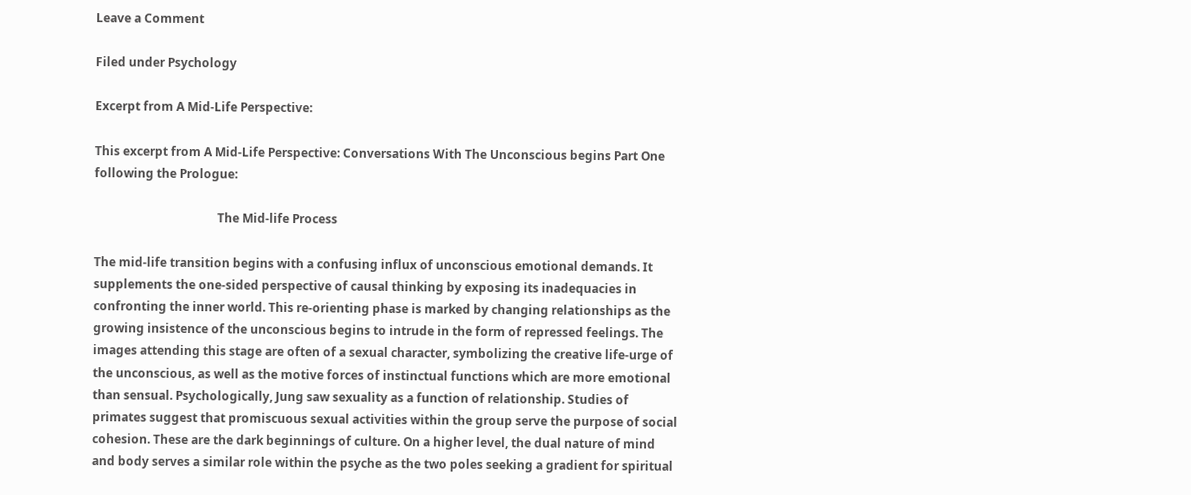Leave a Comment

Filed under Psychology

Excerpt from A Mid-Life Perspective:

This excerpt from A Mid-Life Perspective: Conversations With The Unconscious begins Part One following the Prologue:

                                         The Mid-life Process

The mid-life transition begins with a confusing influx of unconscious emotional demands. It supplements the one-sided perspective of causal thinking by exposing its inadequacies in confronting the inner world. This re-orienting phase is marked by changing relationships as the growing insistence of the unconscious begins to intrude in the form of repressed feelings. The images attending this stage are often of a sexual character, symbolizing the creative life-urge of the unconscious, as well as the motive forces of instinctual functions which are more emotional than sensual. Psychologically, Jung saw sexuality as a function of relationship. Studies of primates suggest that promiscuous sexual activities within the group serve the purpose of social cohesion. These are the dark beginnings of culture. On a higher level, the dual nature of mind and body serves a similar role within the psyche as the two poles seeking a gradient for spiritual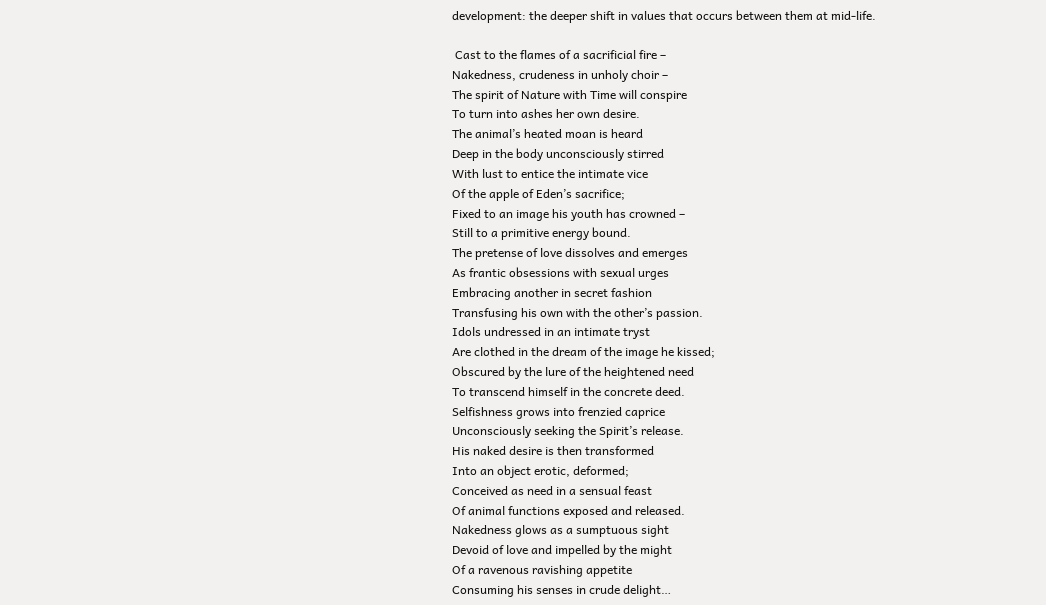development: the deeper shift in values that occurs between them at mid-life.

 Cast to the flames of a sacrificial fire –
Nakedness, crudeness in unholy choir –
The spirit of Nature with Time will conspire
To turn into ashes her own desire.
The animal’s heated moan is heard
Deep in the body unconsciously stirred
With lust to entice the intimate vice
Of the apple of Eden’s sacrifice;
Fixed to an image his youth has crowned –
Still to a primitive energy bound.
The pretense of love dissolves and emerges
As frantic obsessions with sexual urges
Embracing another in secret fashion
Transfusing his own with the other’s passion.
Idols undressed in an intimate tryst
Are clothed in the dream of the image he kissed;
Obscured by the lure of the heightened need
To transcend himself in the concrete deed.
Selfishness grows into frenzied caprice
Unconsciously seeking the Spirit’s release.
His naked desire is then transformed
Into an object erotic, deformed;
Conceived as need in a sensual feast
Of animal functions exposed and released.
Nakedness glows as a sumptuous sight
Devoid of love and impelled by the might
Of a ravenous ravishing appetite
Consuming his senses in crude delight…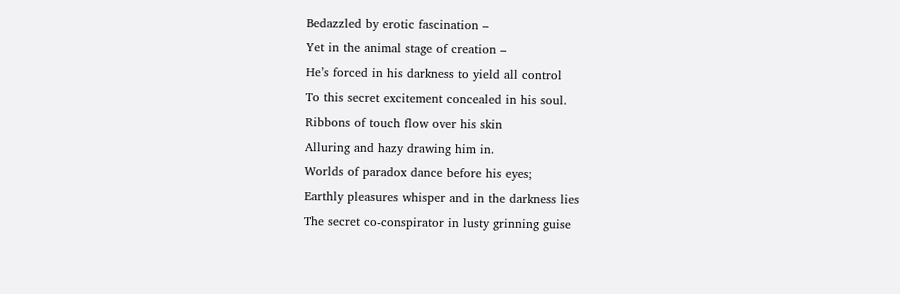Bedazzled by erotic fascination –
Yet in the animal stage of creation –
He’s forced in his darkness to yield all control
To this secret excitement concealed in his soul.
Ribbons of touch flow over his skin
Alluring and hazy drawing him in.
Worlds of paradox dance before his eyes;
Earthly pleasures whisper and in the darkness lies
The secret co-conspirator in lusty grinning guise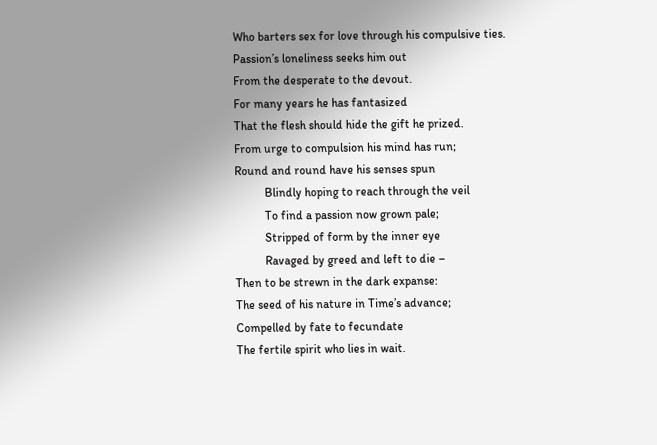Who barters sex for love through his compulsive ties.
Passion’s loneliness seeks him out
From the desperate to the devout.
For many years he has fantasized
That the flesh should hide the gift he prized.
From urge to compulsion his mind has run;
Round and round have his senses spun
          Blindly hoping to reach through the veil
          To find a passion now grown pale;
          Stripped of form by the inner eye
          Ravaged by greed and left to die –
Then to be strewn in the dark expanse:
The seed of his nature in Time’s advance;
Compelled by fate to fecundate
The fertile spirit who lies in wait.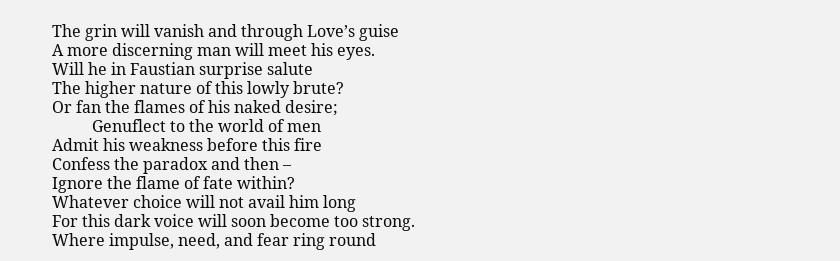The grin will vanish and through Love’s guise
A more discerning man will meet his eyes.
Will he in Faustian surprise salute
The higher nature of this lowly brute?
Or fan the flames of his naked desire;
          Genuflect to the world of men
Admit his weakness before this fire
Confess the paradox and then –
Ignore the flame of fate within?
Whatever choice will not avail him long
For this dark voice will soon become too strong.
Where impulse, need, and fear ring round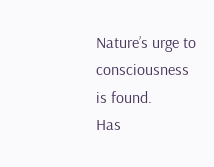Nature’s urge to consciousness is found.
Has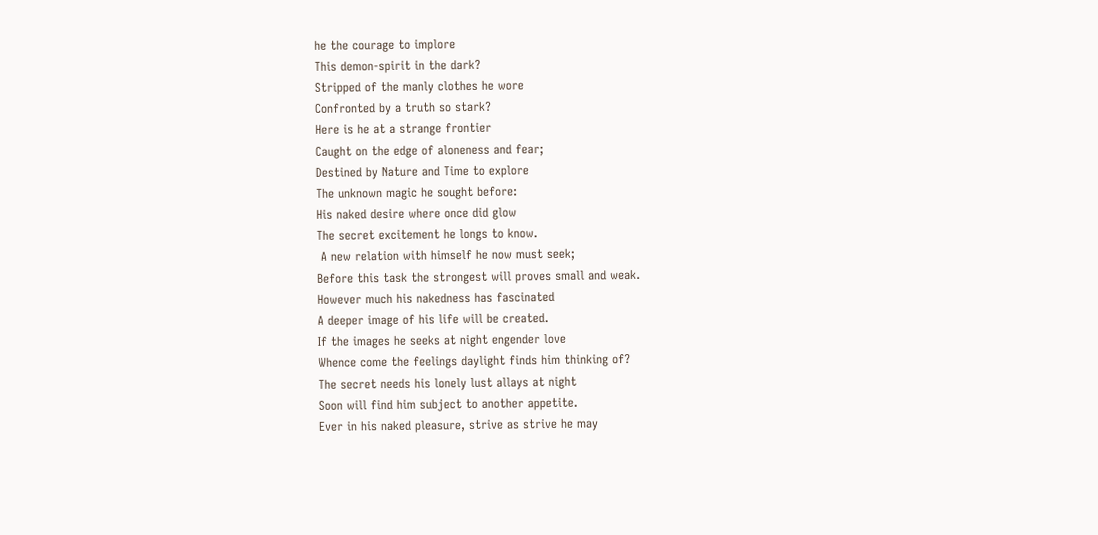he the courage to implore
This demon-spirit in the dark?
Stripped of the manly clothes he wore
Confronted by a truth so stark?
Here is he at a strange frontier
Caught on the edge of aloneness and fear;
Destined by Nature and Time to explore
The unknown magic he sought before:
His naked desire where once did glow
The secret excitement he longs to know.
 A new relation with himself he now must seek;
Before this task the strongest will proves small and weak.
However much his nakedness has fascinated
A deeper image of his life will be created.
If the images he seeks at night engender love
Whence come the feelings daylight finds him thinking of?
The secret needs his lonely lust allays at night
Soon will find him subject to another appetite.
Ever in his naked pleasure, strive as strive he may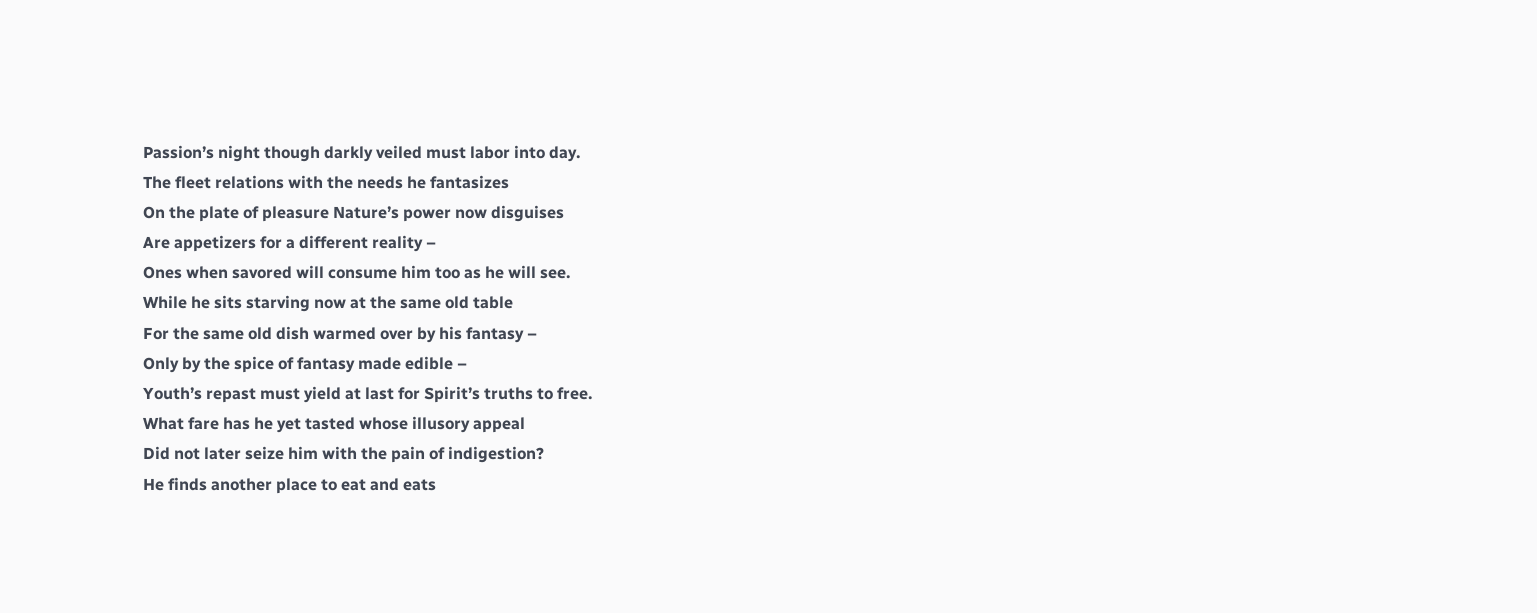Passion’s night though darkly veiled must labor into day.
The fleet relations with the needs he fantasizes
On the plate of pleasure Nature’s power now disguises
Are appetizers for a different reality –
Ones when savored will consume him too as he will see.
While he sits starving now at the same old table
For the same old dish warmed over by his fantasy –
Only by the spice of fantasy made edible –
Youth’s repast must yield at last for Spirit’s truths to free.
What fare has he yet tasted whose illusory appeal
Did not later seize him with the pain of indigestion?
He finds another place to eat and eats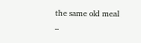the same old meal –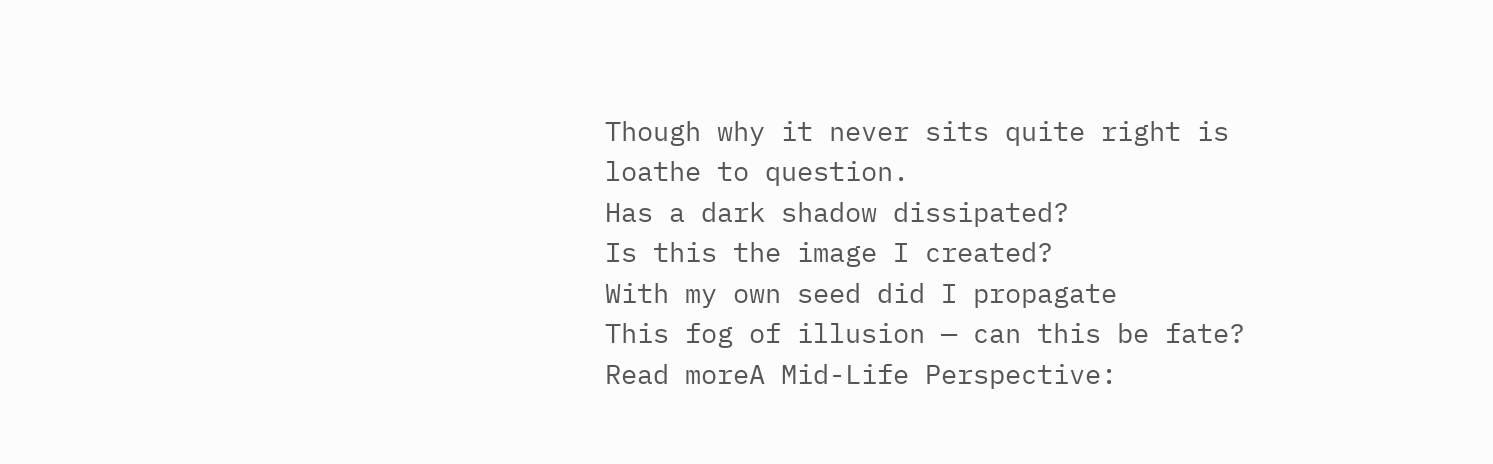Though why it never sits quite right is loathe to question.
Has a dark shadow dissipated?
Is this the image I created?
With my own seed did I propagate
This fog of illusion — can this be fate?
Read moreA Mid-Life Perspective: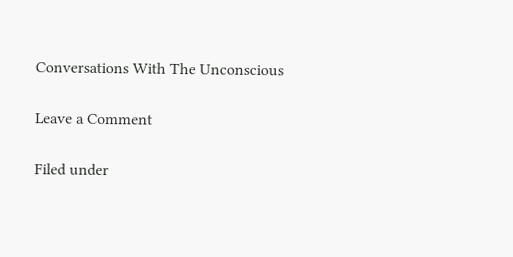Conversations With The Unconscious

Leave a Comment

Filed under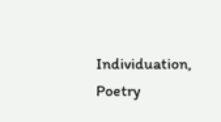Individuation, Poetry